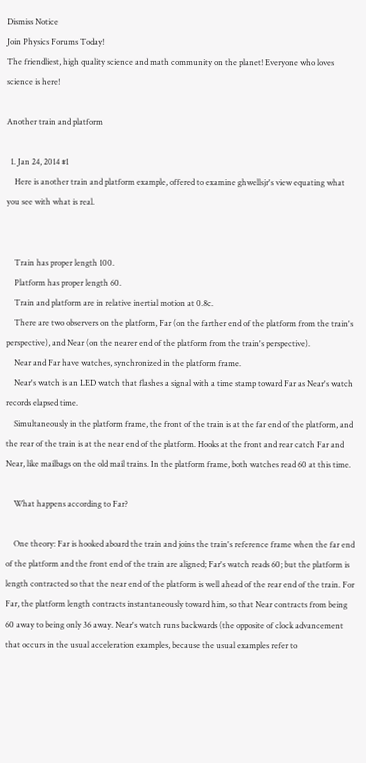Dismiss Notice
Join Physics Forums Today!
The friendliest, high quality science and math community on the planet! Everyone who loves science is here!

Another train and platform

  1. Jan 24, 2014 #1
    Here is another train and platform example, offered to examine ghwellsjr's view equating what you see with what is real.


    Train has proper length 100.
    Platform has proper length 60.
    Train and platform are in relative inertial motion at 0.8c.
    There are two observers on the platform, Far (on the farther end of the platform from the train's perspective), and Near (on the nearer end of the platform from the train's perspective).
    Near and Far have watches, synchronized in the platform frame.
    Near's watch is an LED watch that flashes a signal with a time stamp toward Far as Near's watch records elapsed time.
    Simultaneously in the platform frame, the front of the train is at the far end of the platform, and the rear of the train is at the near end of the platform. Hooks at the front and rear catch Far and Near, like mailbags on the old mail trains. In the platform frame, both watches read 60 at this time.

    What happens according to Far?

    One theory: Far is hooked aboard the train and joins the train's reference frame when the far end of the platform and the front end of the train are aligned; Far's watch reads 60; but the platform is length contracted so that the near end of the platform is well ahead of the rear end of the train. For Far, the platform length contracts instantaneously toward him, so that Near contracts from being 60 away to being only 36 away. Near's watch runs backwards (the opposite of clock advancement that occurs in the usual acceleration examples, because the usual examples refer to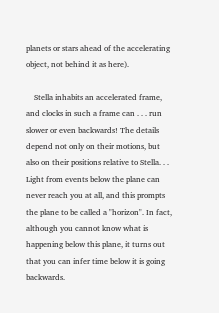planets or stars ahead of the accelerating object, not behind it as here).

    Stella inhabits an accelerated frame, and clocks in such a frame can . . . run slower or even backwards! The details depend not only on their motions, but also on their positions relative to Stella. . . Light from events below the plane can never reach you at all, and this prompts the plane to be called a "horizon". In fact, although you cannot know what is happening below this plane, it turns out that you can infer time below it is going backwards.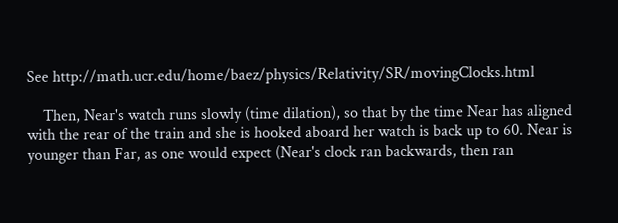See http://math.ucr.edu/home/baez/physics/Relativity/SR/movingClocks.html

    Then, Near's watch runs slowly (time dilation), so that by the time Near has aligned with the rear of the train and she is hooked aboard her watch is back up to 60. Near is younger than Far, as one would expect (Near's clock ran backwards, then ran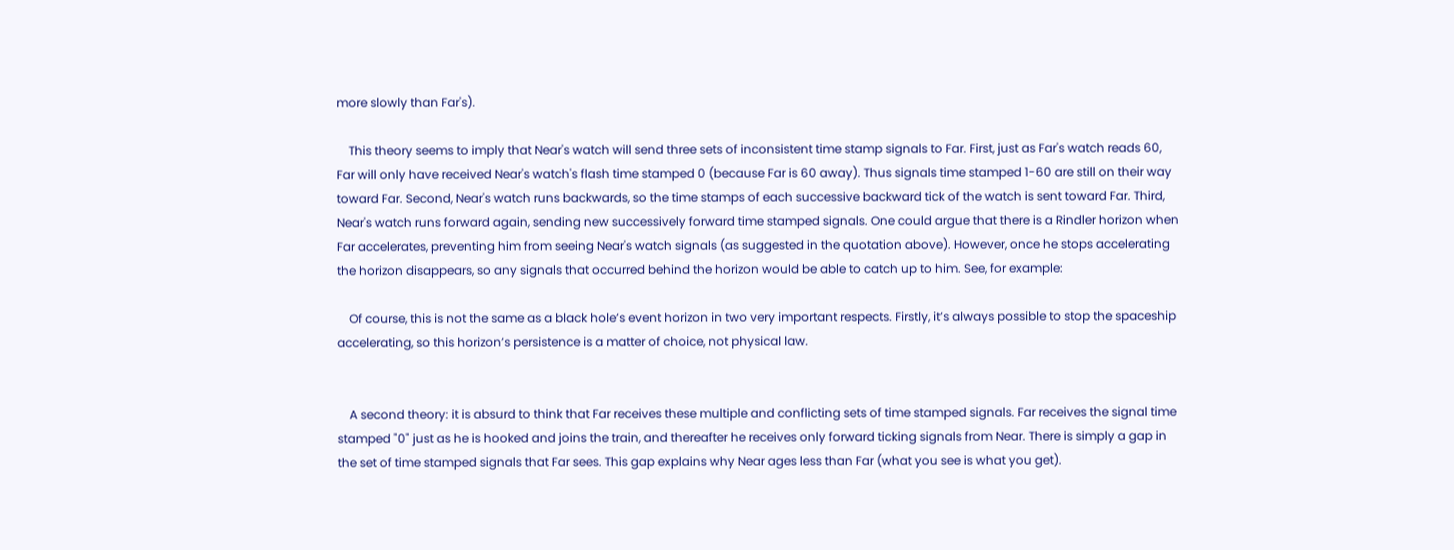more slowly than Far's).

    This theory seems to imply that Near's watch will send three sets of inconsistent time stamp signals to Far. First, just as Far's watch reads 60, Far will only have received Near's watch's flash time stamped 0 (because Far is 60 away). Thus signals time stamped 1-60 are still on their way toward Far. Second, Near's watch runs backwards, so the time stamps of each successive backward tick of the watch is sent toward Far. Third, Near's watch runs forward again, sending new successively forward time stamped signals. One could argue that there is a Rindler horizon when Far accelerates, preventing him from seeing Near's watch signals (as suggested in the quotation above). However, once he stops accelerating the horizon disappears, so any signals that occurred behind the horizon would be able to catch up to him. See, for example:

    Of course, this is not the same as a black hole’s event horizon in two very important respects. Firstly, it’s always possible to stop the spaceship accelerating, so this horizon’s persistence is a matter of choice, not physical law.


    A second theory: it is absurd to think that Far receives these multiple and conflicting sets of time stamped signals. Far receives the signal time stamped "0" just as he is hooked and joins the train, and thereafter he receives only forward ticking signals from Near. There is simply a gap in the set of time stamped signals that Far sees. This gap explains why Near ages less than Far (what you see is what you get).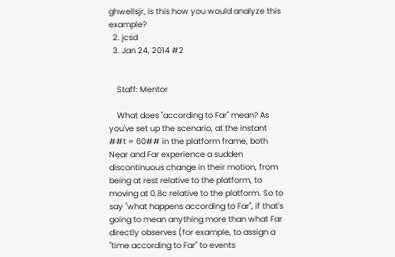ghwellsjr, is this how you would analyze this example?
  2. jcsd
  3. Jan 24, 2014 #2


    Staff: Mentor

    What does "according to Far" mean? As you've set up the scenario, at the instant ##t = 60## in the platform frame, both Near and Far experience a sudden discontinuous change in their motion, from being at rest relative to the platform, to moving at 0.8c relative to the platform. So to say "what happens according to Far", if that's going to mean anything more than what Far directly observes (for example, to assign a "time according to Far" to events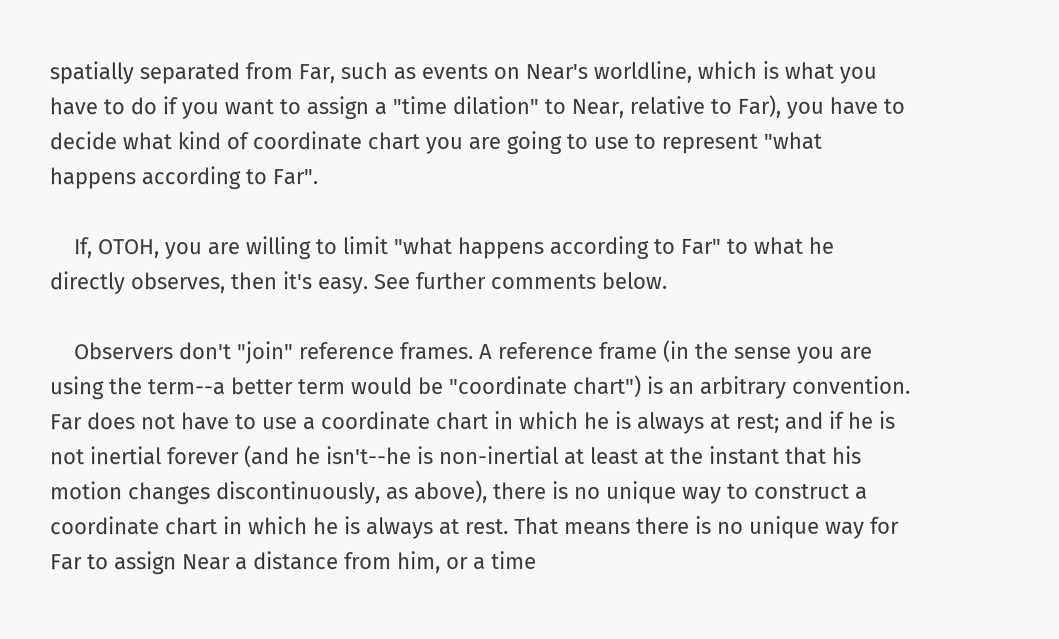spatially separated from Far, such as events on Near's worldline, which is what you have to do if you want to assign a "time dilation" to Near, relative to Far), you have to decide what kind of coordinate chart you are going to use to represent "what happens according to Far".

    If, OTOH, you are willing to limit "what happens according to Far" to what he directly observes, then it's easy. See further comments below.

    Observers don't "join" reference frames. A reference frame (in the sense you are using the term--a better term would be "coordinate chart") is an arbitrary convention. Far does not have to use a coordinate chart in which he is always at rest; and if he is not inertial forever (and he isn't--he is non-inertial at least at the instant that his motion changes discontinuously, as above), there is no unique way to construct a coordinate chart in which he is always at rest. That means there is no unique way for Far to assign Near a distance from him, or a time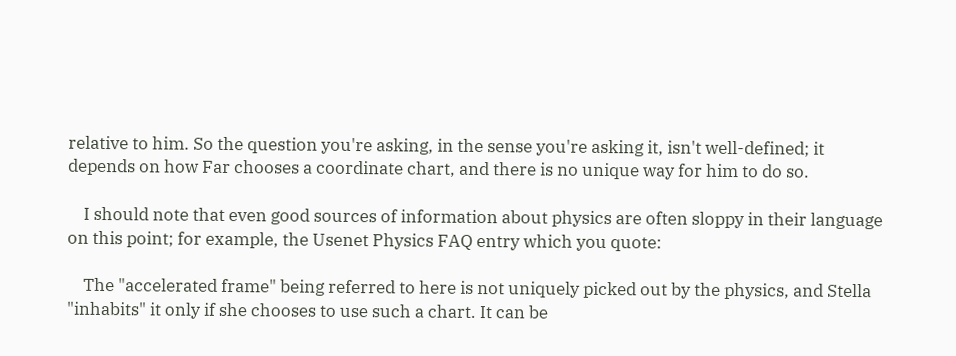relative to him. So the question you're asking, in the sense you're asking it, isn't well-defined; it depends on how Far chooses a coordinate chart, and there is no unique way for him to do so.

    I should note that even good sources of information about physics are often sloppy in their language on this point; for example, the Usenet Physics FAQ entry which you quote:

    The "accelerated frame" being referred to here is not uniquely picked out by the physics, and Stella "inhabits" it only if she chooses to use such a chart. It can be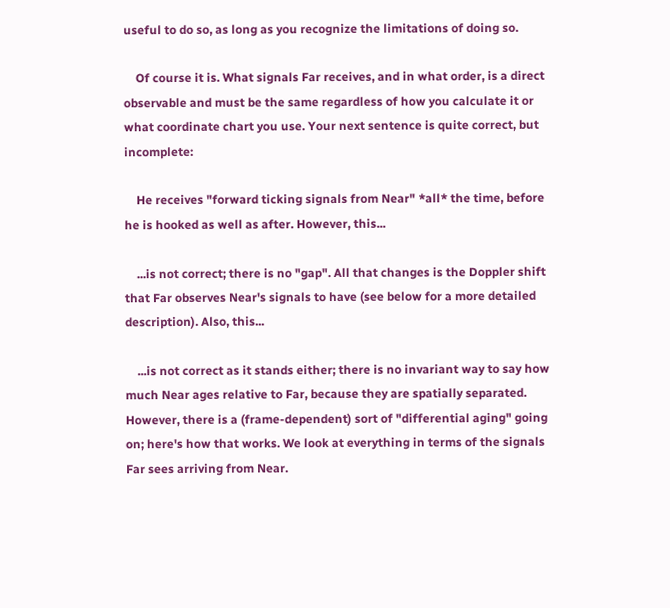useful to do so, as long as you recognize the limitations of doing so.

    Of course it is. What signals Far receives, and in what order, is a direct observable and must be the same regardless of how you calculate it or what coordinate chart you use. Your next sentence is quite correct, but incomplete:

    He receives "forward ticking signals from Near" *all* the time, before he is hooked as well as after. However, this...

    ...is not correct; there is no "gap". All that changes is the Doppler shift that Far observes Near's signals to have (see below for a more detailed description). Also, this...

    ...is not correct as it stands either; there is no invariant way to say how much Near ages relative to Far, because they are spatially separated. However, there is a (frame-dependent) sort of "differential aging" going on; here's how that works. We look at everything in terms of the signals Far sees arriving from Near.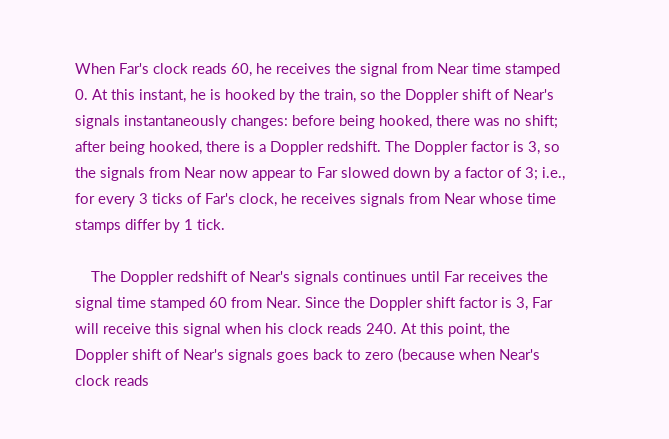When Far's clock reads 60, he receives the signal from Near time stamped 0. At this instant, he is hooked by the train, so the Doppler shift of Near's signals instantaneously changes: before being hooked, there was no shift; after being hooked, there is a Doppler redshift. The Doppler factor is 3, so the signals from Near now appear to Far slowed down by a factor of 3; i.e., for every 3 ticks of Far's clock, he receives signals from Near whose time stamps differ by 1 tick.

    The Doppler redshift of Near's signals continues until Far receives the signal time stamped 60 from Near. Since the Doppler shift factor is 3, Far will receive this signal when his clock reads 240. At this point, the Doppler shift of Near's signals goes back to zero (because when Near's clock reads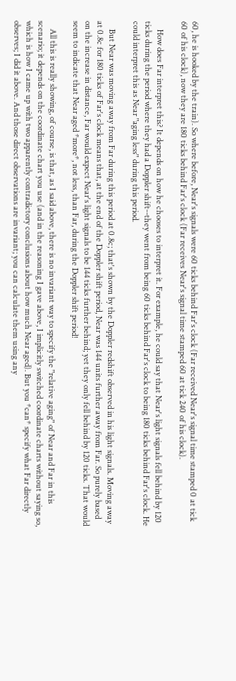60, he is hooked by the train). So where before, Near's signals were 60 ticks behind Far's clock (Far received Near's signal time stamped 0 at tick 60 of his clock), now they are 180 ticks behind Far's clock (Far receives Near's signal time stamped 60 at tick 240 of his clock).

    How does Far interpret this? It depends on how he chooses to interpret it. For example, he could say that Near's light signals fell behind by 120 ticks during the period where they had a Doppler shift--they went from being 60 ticks behind Far's clock to being 180 ticks behind Far's clock. He could interpret this as Near "aging less" during this period.

    But Near was moving away from Far during this period at 0.8c; that's shown by the Doppler redshift observed in his light signals. Moving away at 0.8c for 180 ticks of Far's clock means that, at the end of the Doppler shift period, Near was 144 units further away from Far. So purely based on the increase in distance, Far would expect Near's light signals to be 144 ticks further behind; yet they only fell behind by 120 ticks. That would seem to indicate that Near aged *more*, not less, than Far, during the Doppler shift period!

    All this is really showing, of course, is that, as I said above, there is no invariant way to specify the "relative aging" of Near and Far in this scenario; it depends on the coordinate chart you use (and in the reasoning I gave above, I implicitly switched coordinate charts without saying so, which is how I came up with two apparently contradictory conclusions about how much Near aged). But you *can* specify what Far directly observes; I did it above. And those direct observations are invariant; you can calculate them using any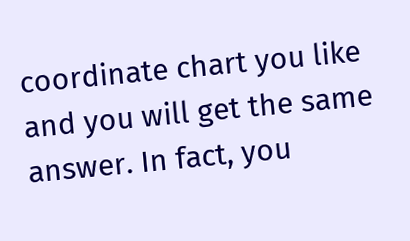coordinate chart you like and you will get the same answer. In fact, you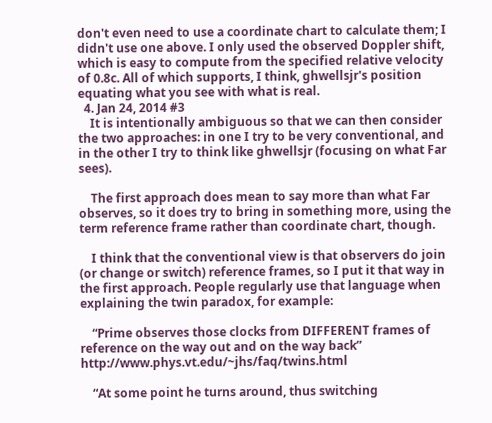don't even need to use a coordinate chart to calculate them; I didn't use one above. I only used the observed Doppler shift, which is easy to compute from the specified relative velocity of 0.8c. All of which supports, I think, ghwellsjr's position equating what you see with what is real.
  4. Jan 24, 2014 #3
    It is intentionally ambiguous so that we can then consider the two approaches: in one I try to be very conventional, and in the other I try to think like ghwellsjr (focusing on what Far sees).

    The first approach does mean to say more than what Far observes, so it does try to bring in something more, using the term reference frame rather than coordinate chart, though.

    I think that the conventional view is that observers do join (or change or switch) reference frames, so I put it that way in the first approach. People regularly use that language when explaining the twin paradox, for example:

    “Prime observes those clocks from DIFFERENT frames of reference on the way out and on the way back” http://www.phys.vt.edu/~jhs/faq/twins.html

    “At some point he turns around, thus switching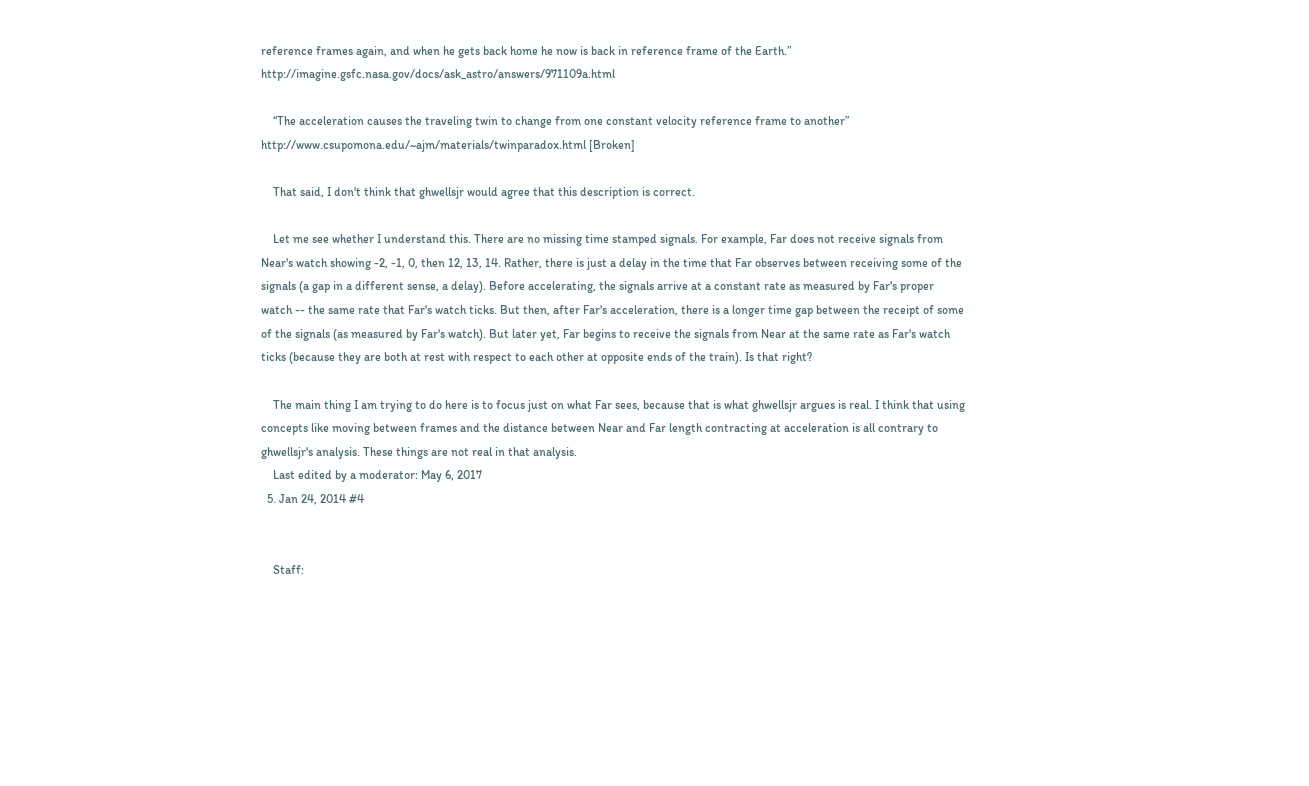reference frames again, and when he gets back home he now is back in reference frame of the Earth.” http://imagine.gsfc.nasa.gov/docs/ask_astro/answers/971109a.html

    “The acceleration causes the traveling twin to change from one constant velocity reference frame to another” http://www.csupomona.edu/~ajm/materials/twinparadox.html [Broken]

    That said, I don't think that ghwellsjr would agree that this description is correct.

    Let me see whether I understand this. There are no missing time stamped signals. For example, Far does not receive signals from Near's watch showing -2, -1, 0, then 12, 13, 14. Rather, there is just a delay in the time that Far observes between receiving some of the signals (a gap in a different sense, a delay). Before accelerating, the signals arrive at a constant rate as measured by Far's proper watch -- the same rate that Far's watch ticks. But then, after Far's acceleration, there is a longer time gap between the receipt of some of the signals (as measured by Far's watch). But later yet, Far begins to receive the signals from Near at the same rate as Far's watch ticks (because they are both at rest with respect to each other at opposite ends of the train). Is that right?

    The main thing I am trying to do here is to focus just on what Far sees, because that is what ghwellsjr argues is real. I think that using concepts like moving between frames and the distance between Near and Far length contracting at acceleration is all contrary to ghwellsjr's analysis. These things are not real in that analysis.
    Last edited by a moderator: May 6, 2017
  5. Jan 24, 2014 #4


    Staff: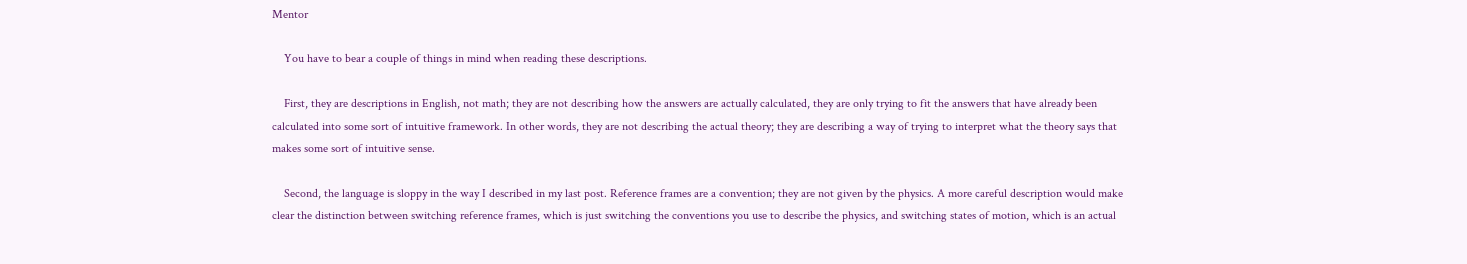Mentor

    You have to bear a couple of things in mind when reading these descriptions.

    First, they are descriptions in English, not math; they are not describing how the answers are actually calculated, they are only trying to fit the answers that have already been calculated into some sort of intuitive framework. In other words, they are not describing the actual theory; they are describing a way of trying to interpret what the theory says that makes some sort of intuitive sense.

    Second, the language is sloppy in the way I described in my last post. Reference frames are a convention; they are not given by the physics. A more careful description would make clear the distinction between switching reference frames, which is just switching the conventions you use to describe the physics, and switching states of motion, which is an actual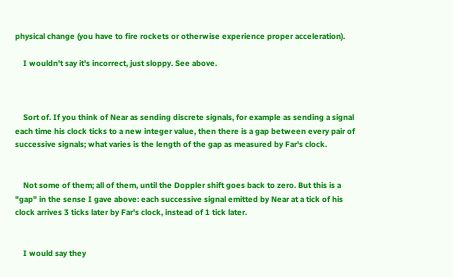physical change (you have to fire rockets or otherwise experience proper acceleration).

    I wouldn't say it's incorrect, just sloppy. See above.



    Sort of. If you think of Near as sending discrete signals, for example as sending a signal each time his clock ticks to a new integer value, then there is a gap between every pair of successive signals; what varies is the length of the gap as measured by Far's clock.


    Not some of them; all of them, until the Doppler shift goes back to zero. But this is a "gap" in the sense I gave above: each successive signal emitted by Near at a tick of his clock arrives 3 ticks later by Far's clock, instead of 1 tick later.


    I would say they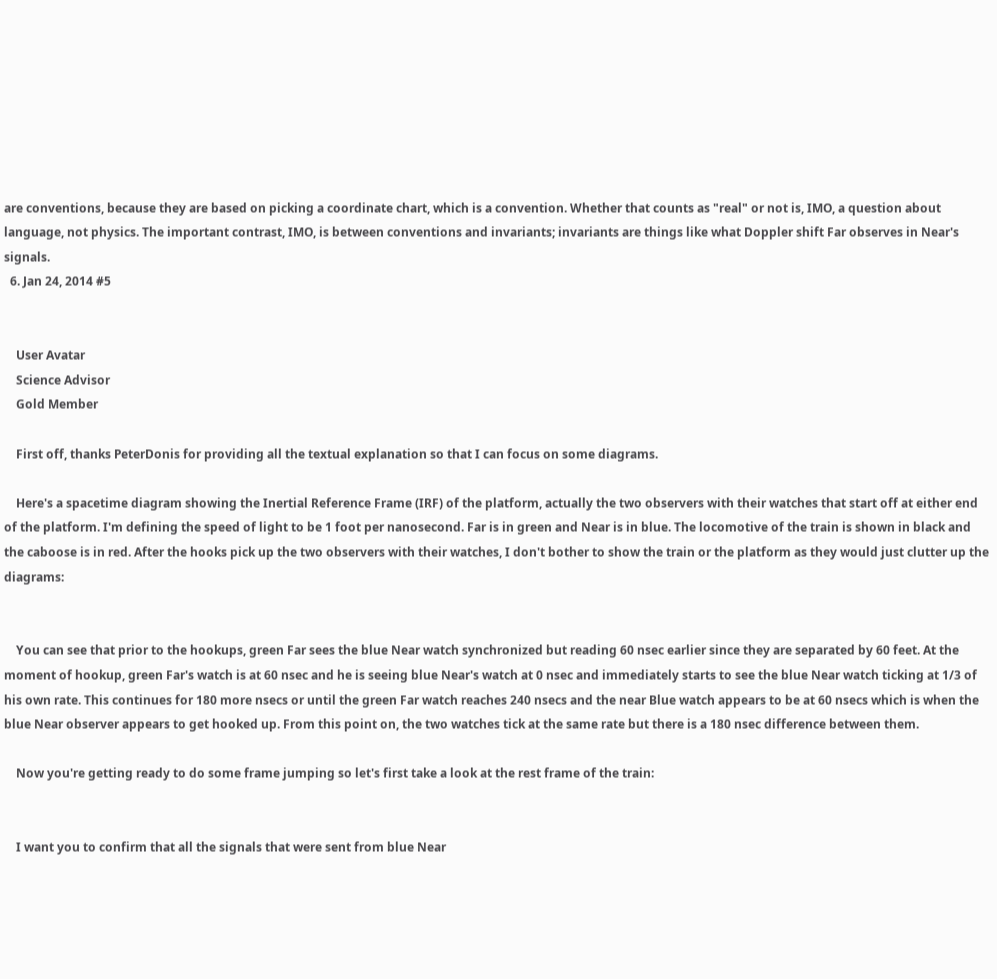are conventions, because they are based on picking a coordinate chart, which is a convention. Whether that counts as "real" or not is, IMO, a question about language, not physics. The important contrast, IMO, is between conventions and invariants; invariants are things like what Doppler shift Far observes in Near's signals.
  6. Jan 24, 2014 #5


    User Avatar
    Science Advisor
    Gold Member

    First off, thanks PeterDonis for providing all the textual explanation so that I can focus on some diagrams.

    Here's a spacetime diagram showing the Inertial Reference Frame (IRF) of the platform, actually the two observers with their watches that start off at either end of the platform. I'm defining the speed of light to be 1 foot per nanosecond. Far is in green and Near is in blue. The locomotive of the train is shown in black and the caboose is in red. After the hooks pick up the two observers with their watches, I don't bother to show the train or the platform as they would just clutter up the diagrams:


    You can see that prior to the hookups, green Far sees the blue Near watch synchronized but reading 60 nsec earlier since they are separated by 60 feet. At the moment of hookup, green Far's watch is at 60 nsec and he is seeing blue Near's watch at 0 nsec and immediately starts to see the blue Near watch ticking at 1/3 of his own rate. This continues for 180 more nsecs or until the green Far watch reaches 240 nsecs and the near Blue watch appears to be at 60 nsecs which is when the blue Near observer appears to get hooked up. From this point on, the two watches tick at the same rate but there is a 180 nsec difference between them.

    Now you're getting ready to do some frame jumping so let's first take a look at the rest frame of the train:


    I want you to confirm that all the signals that were sent from blue Near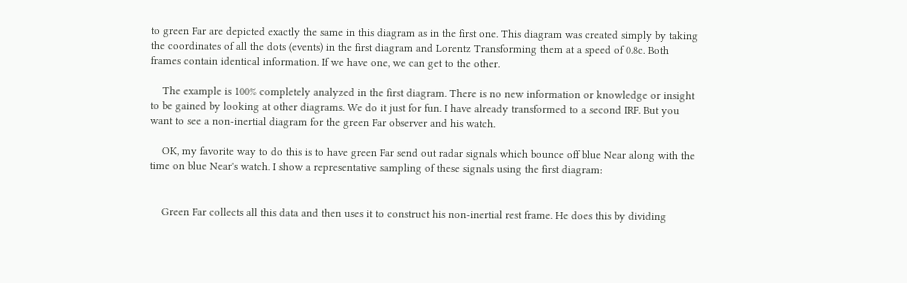to green Far are depicted exactly the same in this diagram as in the first one. This diagram was created simply by taking the coordinates of all the dots (events) in the first diagram and Lorentz Transforming them at a speed of 0.8c. Both frames contain identical information. If we have one, we can get to the other.

    The example is 100% completely analyzed in the first diagram. There is no new information or knowledge or insight to be gained by looking at other diagrams. We do it just for fun. I have already transformed to a second IRF. But you want to see a non-inertial diagram for the green Far observer and his watch.

    OK, my favorite way to do this is to have green Far send out radar signals which bounce off blue Near along with the time on blue Near's watch. I show a representative sampling of these signals using the first diagram:


    Green Far collects all this data and then uses it to construct his non-inertial rest frame. He does this by dividing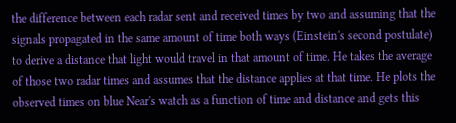the difference between each radar sent and received times by two and assuming that the signals propagated in the same amount of time both ways (Einstein's second postulate) to derive a distance that light would travel in that amount of time. He takes the average of those two radar times and assumes that the distance applies at that time. He plots the observed times on blue Near's watch as a function of time and distance and gets this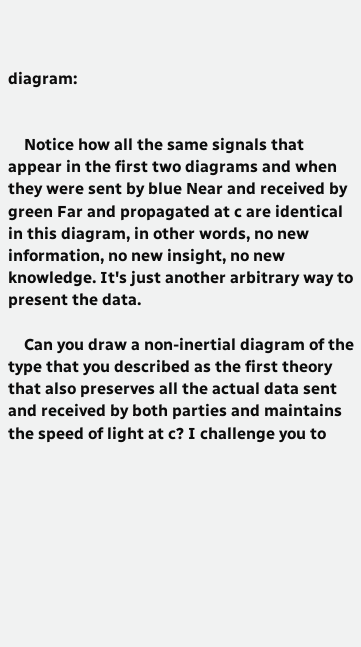diagram:


    Notice how all the same signals that appear in the first two diagrams and when they were sent by blue Near and received by green Far and propagated at c are identical in this diagram, in other words, no new information, no new insight, no new knowledge. It's just another arbitrary way to present the data.

    Can you draw a non-inertial diagram of the type that you described as the first theory that also preserves all the actual data sent and received by both parties and maintains the speed of light at c? I challenge you to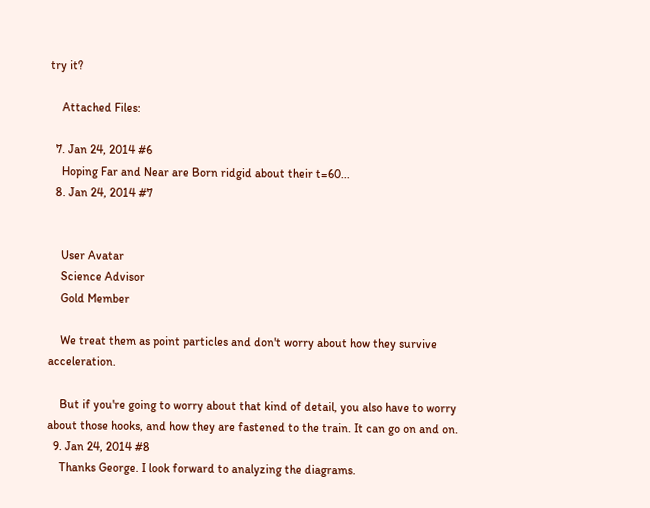try it?

    Attached Files:

  7. Jan 24, 2014 #6
    Hoping Far and Near are Born ridgid about their t=60...
  8. Jan 24, 2014 #7


    User Avatar
    Science Advisor
    Gold Member

    We treat them as point particles and don't worry about how they survive acceleration.

    But if you're going to worry about that kind of detail, you also have to worry about those hooks, and how they are fastened to the train. It can go on and on.
  9. Jan 24, 2014 #8
    Thanks George. I look forward to analyzing the diagrams.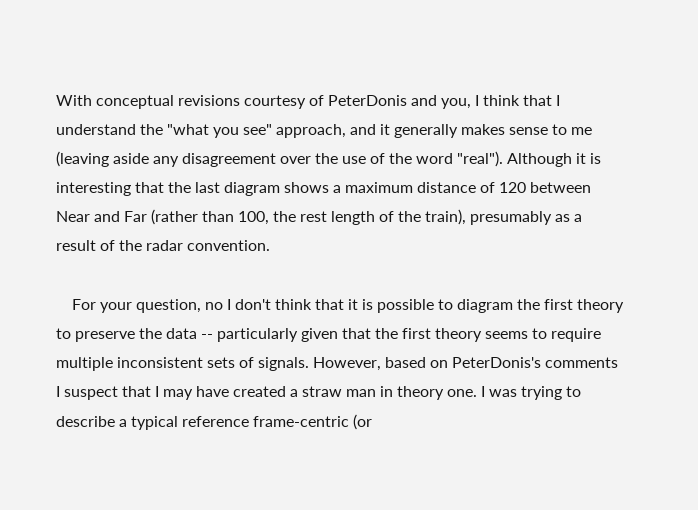With conceptual revisions courtesy of PeterDonis and you, I think that I understand the "what you see" approach, and it generally makes sense to me (leaving aside any disagreement over the use of the word "real"). Although it is interesting that the last diagram shows a maximum distance of 120 between Near and Far (rather than 100, the rest length of the train), presumably as a result of the radar convention.

    For your question, no I don't think that it is possible to diagram the first theory to preserve the data -- particularly given that the first theory seems to require multiple inconsistent sets of signals. However, based on PeterDonis's comments I suspect that I may have created a straw man in theory one. I was trying to describe a typical reference frame-centric (or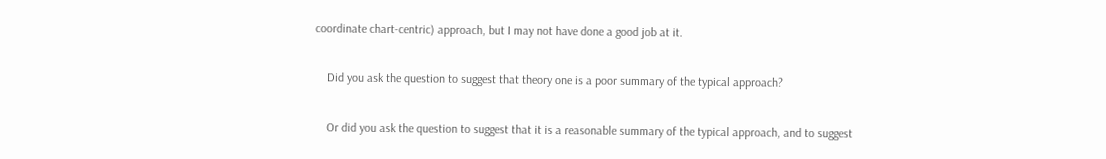coordinate chart-centric) approach, but I may not have done a good job at it.

    Did you ask the question to suggest that theory one is a poor summary of the typical approach?

    Or did you ask the question to suggest that it is a reasonable summary of the typical approach, and to suggest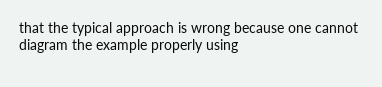that the typical approach is wrong because one cannot diagram the example properly using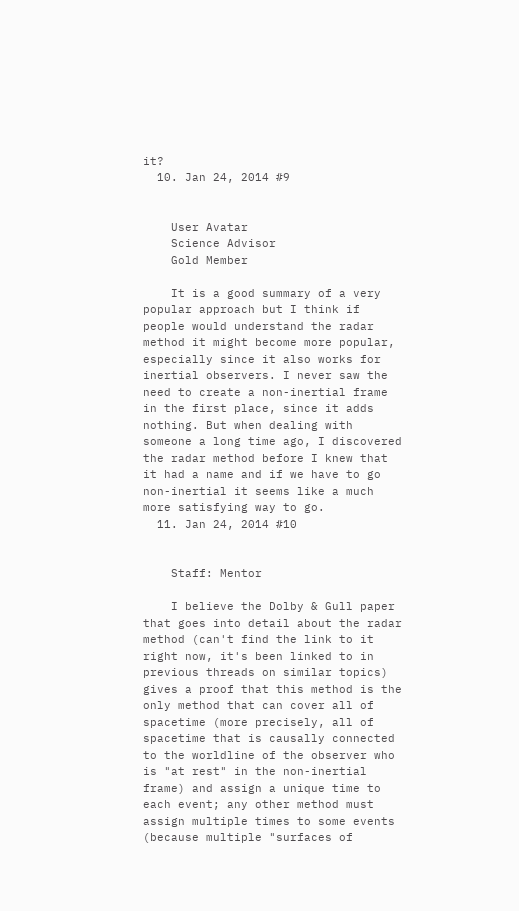it?
  10. Jan 24, 2014 #9


    User Avatar
    Science Advisor
    Gold Member

    It is a good summary of a very popular approach but I think if people would understand the radar method it might become more popular, especially since it also works for inertial observers. I never saw the need to create a non-inertial frame in the first place, since it adds nothing. But when dealing with someone a long time ago, I discovered the radar method before I knew that it had a name and if we have to go non-inertial it seems like a much more satisfying way to go.
  11. Jan 24, 2014 #10


    Staff: Mentor

    I believe the Dolby & Gull paper that goes into detail about the radar method (can't find the link to it right now, it's been linked to in previous threads on similar topics) gives a proof that this method is the only method that can cover all of spacetime (more precisely, all of spacetime that is causally connected to the worldline of the observer who is "at rest" in the non-inertial frame) and assign a unique time to each event; any other method must assign multiple times to some events (because multiple "surfaces of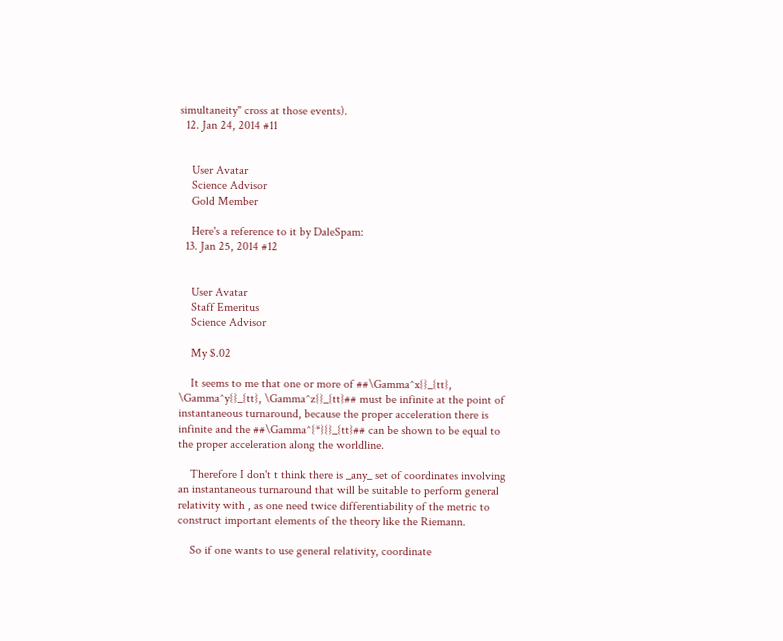simultaneity" cross at those events).
  12. Jan 24, 2014 #11


    User Avatar
    Science Advisor
    Gold Member

    Here's a reference to it by DaleSpam:
  13. Jan 25, 2014 #12


    User Avatar
    Staff Emeritus
    Science Advisor

    My $.02

    It seems to me that one or more of ##\Gamma^x{}_{tt}, \Gamma^y{}_{tt}, \Gamma^z{}_{tt}## must be infinite at the point of instantaneous turnaround, because the proper acceleration there is infinite and the ##\Gamma^{*}{}_{tt}## can be shown to be equal to the proper acceleration along the worldline.

    Therefore I don't t think there is _any_ set of coordinates involving an instantaneous turnaround that will be suitable to perform general relativity with , as one need twice differentiability of the metric to construct important elements of the theory like the Riemann.

    So if one wants to use general relativity, coordinate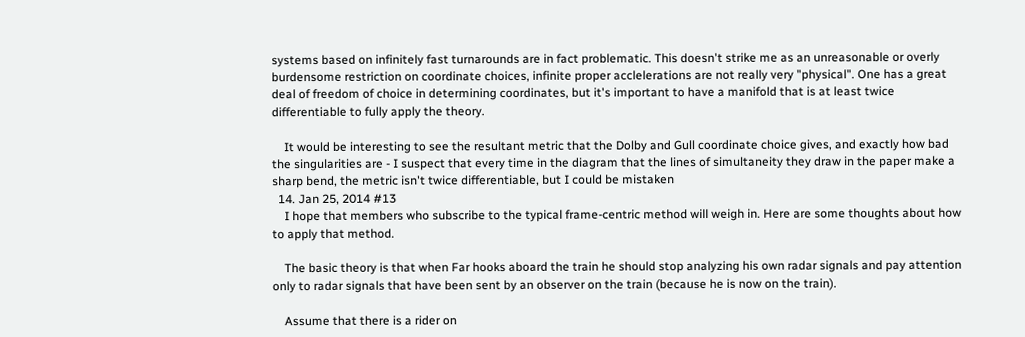systems based on infinitely fast turnarounds are in fact problematic. This doesn't strike me as an unreasonable or overly burdensome restriction on coordinate choices, infinite proper acclelerations are not really very "physical". One has a great deal of freedom of choice in determining coordinates, but it's important to have a manifold that is at least twice differentiable to fully apply the theory.

    It would be interesting to see the resultant metric that the Dolby and Gull coordinate choice gives, and exactly how bad the singularities are - I suspect that every time in the diagram that the lines of simultaneity they draw in the paper make a sharp bend, the metric isn't twice differentiable, but I could be mistaken
  14. Jan 25, 2014 #13
    I hope that members who subscribe to the typical frame-centric method will weigh in. Here are some thoughts about how to apply that method.

    The basic theory is that when Far hooks aboard the train he should stop analyzing his own radar signals and pay attention only to radar signals that have been sent by an observer on the train (because he is now on the train).

    Assume that there is a rider on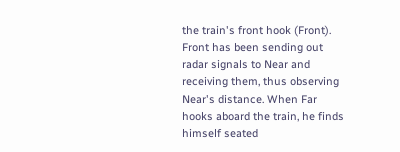the train's front hook (Front). Front has been sending out radar signals to Near and receiving them, thus observing Near's distance. When Far hooks aboard the train, he finds himself seated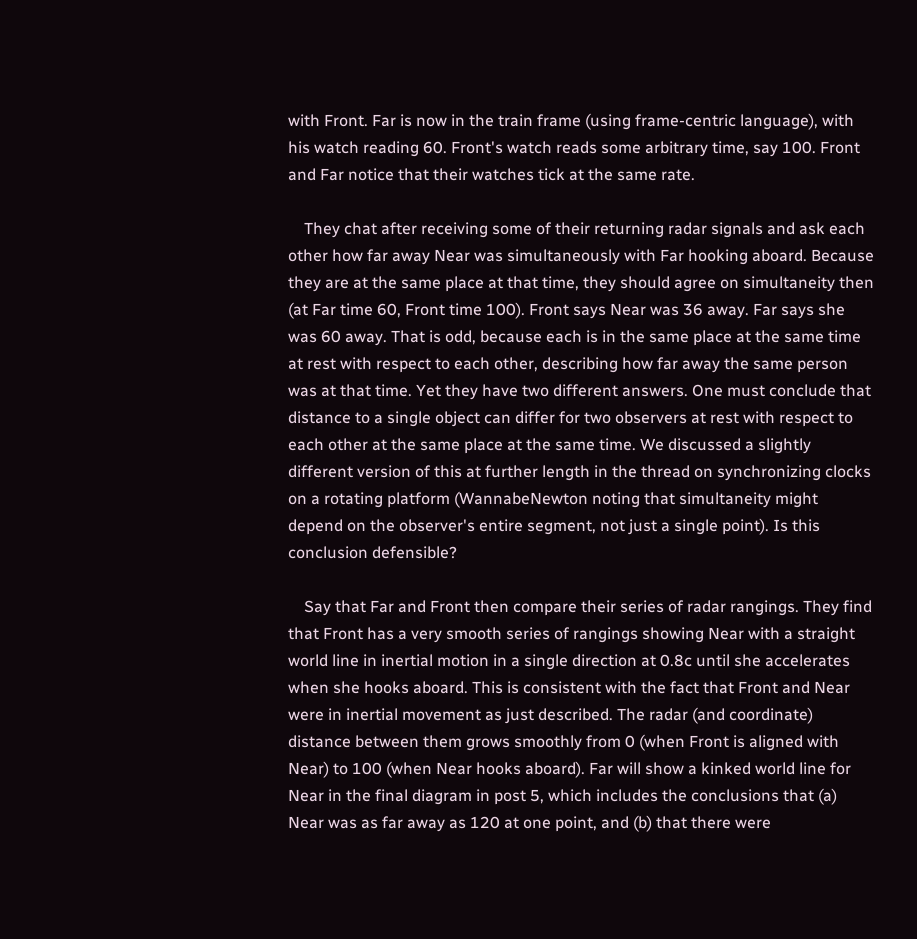with Front. Far is now in the train frame (using frame-centric language), with his watch reading 60. Front's watch reads some arbitrary time, say 100. Front and Far notice that their watches tick at the same rate.

    They chat after receiving some of their returning radar signals and ask each other how far away Near was simultaneously with Far hooking aboard. Because they are at the same place at that time, they should agree on simultaneity then (at Far time 60, Front time 100). Front says Near was 36 away. Far says she was 60 away. That is odd, because each is in the same place at the same time at rest with respect to each other, describing how far away the same person was at that time. Yet they have two different answers. One must conclude that distance to a single object can differ for two observers at rest with respect to each other at the same place at the same time. We discussed a slightly different version of this at further length in the thread on synchronizing clocks on a rotating platform (WannabeNewton noting that simultaneity might depend on the observer's entire segment, not just a single point). Is this conclusion defensible?

    Say that Far and Front then compare their series of radar rangings. They find that Front has a very smooth series of rangings showing Near with a straight world line in inertial motion in a single direction at 0.8c until she accelerates when she hooks aboard. This is consistent with the fact that Front and Near were in inertial movement as just described. The radar (and coordinate) distance between them grows smoothly from 0 (when Front is aligned with Near) to 100 (when Near hooks aboard). Far will show a kinked world line for Near in the final diagram in post 5, which includes the conclusions that (a) Near was as far away as 120 at one point, and (b) that there were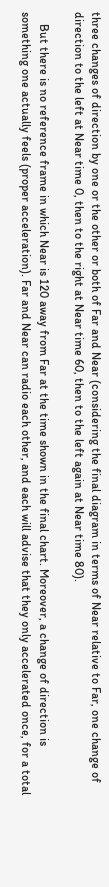three changes of direction by one or the other or both of Far and Near (considering the final diagram in terms of Near relative to Far, one change of direction to the left at Near time 0, then to the right at Near time 60, then to the left again at Near time 80).

    But there is no reference frame in which Near is 120 away from Far at the time shown in the final chart. Moreover, a change of direction is something one actually feels (proper acceleration). Far and Near can radio each other, and each will advise that they only accelerated once, for a total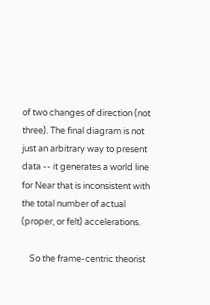of two changes of direction (not three). The final diagram is not just an arbitrary way to present data -- it generates a world line for Near that is inconsistent with the total number of actual (proper, or felt) accelerations.

    So the frame-centric theorist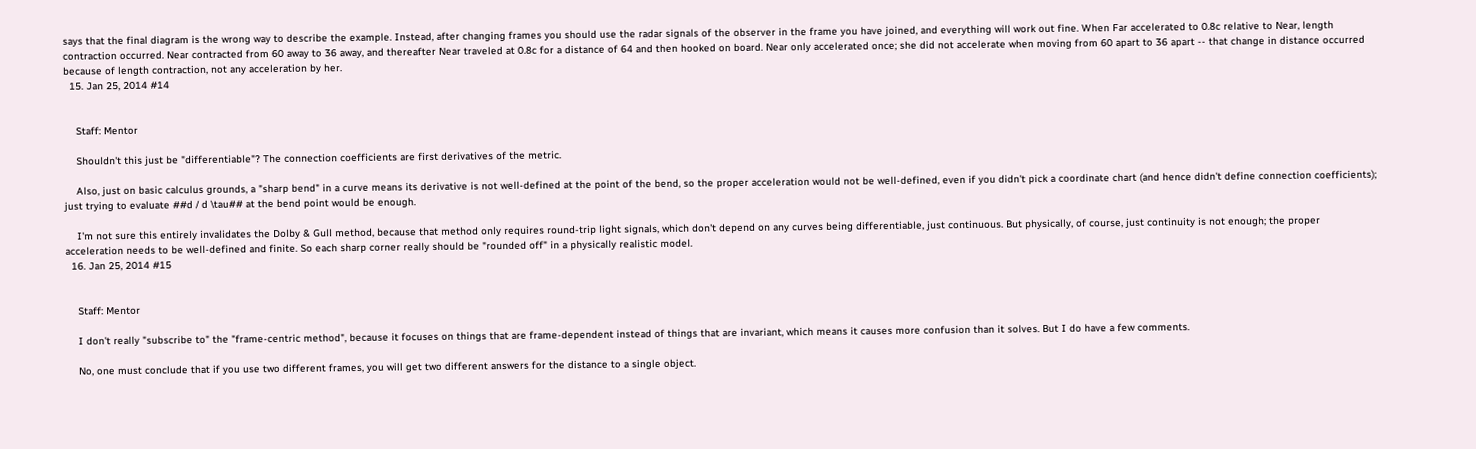says that the final diagram is the wrong way to describe the example. Instead, after changing frames you should use the radar signals of the observer in the frame you have joined, and everything will work out fine. When Far accelerated to 0.8c relative to Near, length contraction occurred. Near contracted from 60 away to 36 away, and thereafter Near traveled at 0.8c for a distance of 64 and then hooked on board. Near only accelerated once; she did not accelerate when moving from 60 apart to 36 apart -- that change in distance occurred because of length contraction, not any acceleration by her.
  15. Jan 25, 2014 #14


    Staff: Mentor

    Shouldn't this just be "differentiable"? The connection coefficients are first derivatives of the metric.

    Also, just on basic calculus grounds, a "sharp bend" in a curve means its derivative is not well-defined at the point of the bend, so the proper acceleration would not be well-defined, even if you didn't pick a coordinate chart (and hence didn't define connection coefficients); just trying to evaluate ##d / d \tau## at the bend point would be enough.

    I'm not sure this entirely invalidates the Dolby & Gull method, because that method only requires round-trip light signals, which don't depend on any curves being differentiable, just continuous. But physically, of course, just continuity is not enough; the proper acceleration needs to be well-defined and finite. So each sharp corner really should be "rounded off" in a physically realistic model.
  16. Jan 25, 2014 #15


    Staff: Mentor

    I don't really "subscribe to" the "frame-centric method", because it focuses on things that are frame-dependent instead of things that are invariant, which means it causes more confusion than it solves. But I do have a few comments.

    No, one must conclude that if you use two different frames, you will get two different answers for the distance to a single object.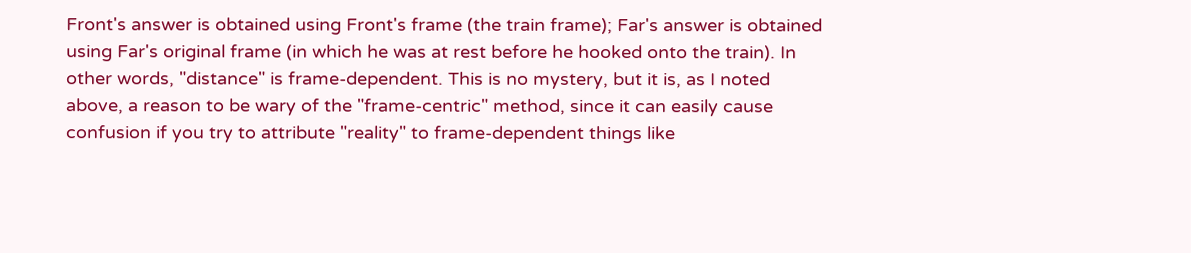Front's answer is obtained using Front's frame (the train frame); Far's answer is obtained using Far's original frame (in which he was at rest before he hooked onto the train). In other words, "distance" is frame-dependent. This is no mystery, but it is, as I noted above, a reason to be wary of the "frame-centric" method, since it can easily cause confusion if you try to attribute "reality" to frame-dependent things like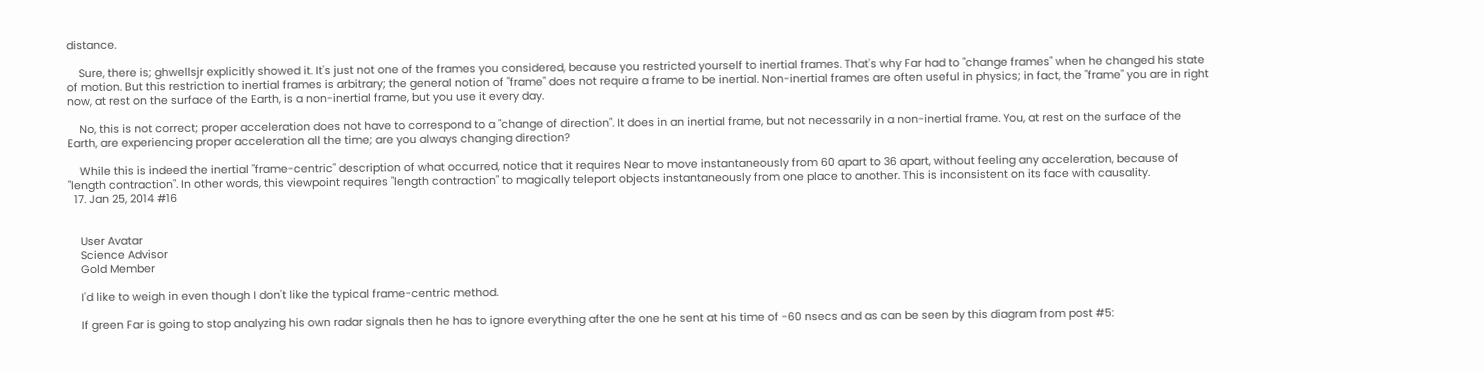distance.

    Sure, there is; ghwellsjr explicitly showed it. It's just not one of the frames you considered, because you restricted yourself to inertial frames. That's why Far had to "change frames" when he changed his state of motion. But this restriction to inertial frames is arbitrary; the general notion of "frame" does not require a frame to be inertial. Non-inertial frames are often useful in physics; in fact, the "frame" you are in right now, at rest on the surface of the Earth, is a non-inertial frame, but you use it every day.

    No, this is not correct; proper acceleration does not have to correspond to a "change of direction". It does in an inertial frame, but not necessarily in a non-inertial frame. You, at rest on the surface of the Earth, are experiencing proper acceleration all the time; are you always changing direction?

    While this is indeed the inertial "frame-centric" description of what occurred, notice that it requires Near to move instantaneously from 60 apart to 36 apart, without feeling any acceleration, because of "length contraction". In other words, this viewpoint requires "length contraction" to magically teleport objects instantaneously from one place to another. This is inconsistent on its face with causality.
  17. Jan 25, 2014 #16


    User Avatar
    Science Advisor
    Gold Member

    I'd like to weigh in even though I don't like the typical frame-centric method.

    If green Far is going to stop analyzing his own radar signals then he has to ignore everything after the one he sent at his time of -60 nsecs and as can be seen by this diagram from post #5: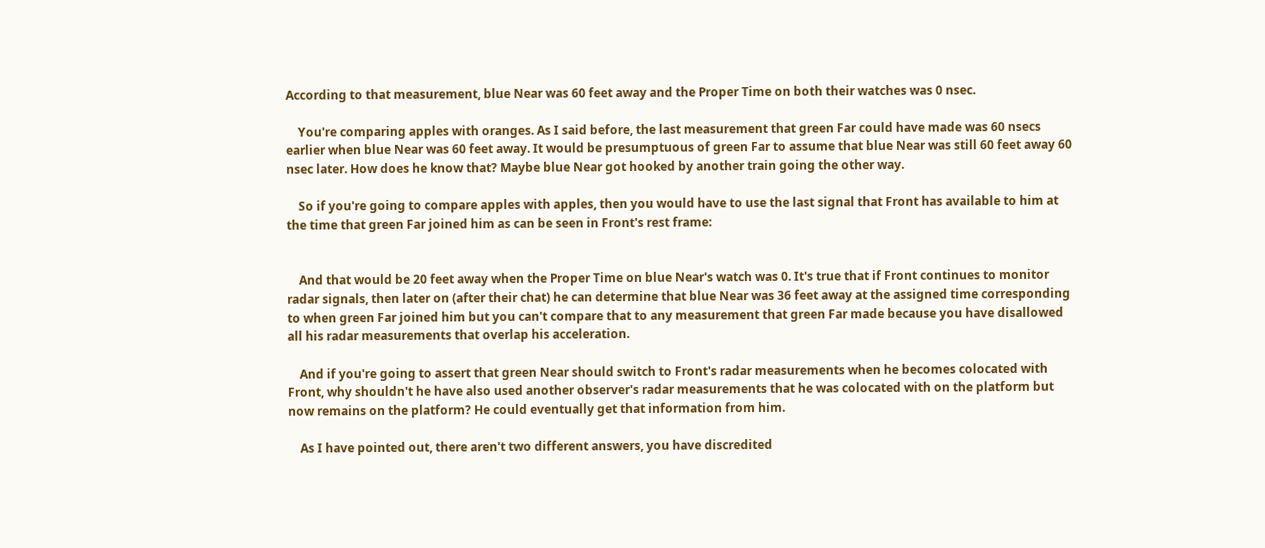According to that measurement, blue Near was 60 feet away and the Proper Time on both their watches was 0 nsec.

    You're comparing apples with oranges. As I said before, the last measurement that green Far could have made was 60 nsecs earlier when blue Near was 60 feet away. It would be presumptuous of green Far to assume that blue Near was still 60 feet away 60 nsec later. How does he know that? Maybe blue Near got hooked by another train going the other way.

    So if you're going to compare apples with apples, then you would have to use the last signal that Front has available to him at the time that green Far joined him as can be seen in Front's rest frame:


    And that would be 20 feet away when the Proper Time on blue Near's watch was 0. It's true that if Front continues to monitor radar signals, then later on (after their chat) he can determine that blue Near was 36 feet away at the assigned time corresponding to when green Far joined him but you can't compare that to any measurement that green Far made because you have disallowed all his radar measurements that overlap his acceleration.

    And if you're going to assert that green Near should switch to Front's radar measurements when he becomes colocated with Front, why shouldn't he have also used another observer's radar measurements that he was colocated with on the platform but now remains on the platform? He could eventually get that information from him.

    As I have pointed out, there aren't two different answers, you have discredited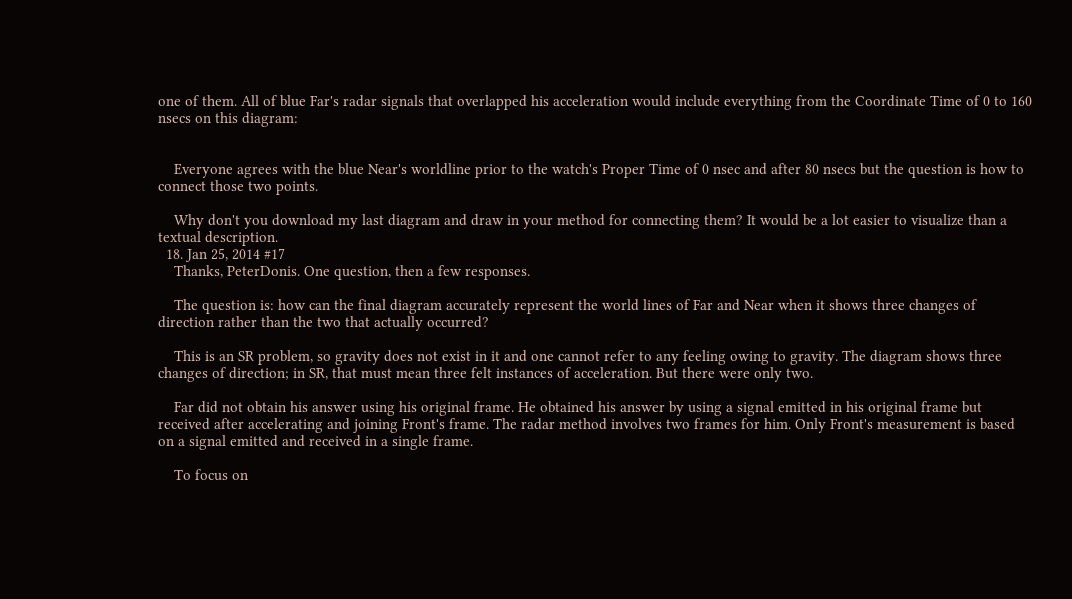one of them. All of blue Far's radar signals that overlapped his acceleration would include everything from the Coordinate Time of 0 to 160 nsecs on this diagram:


    Everyone agrees with the blue Near's worldline prior to the watch's Proper Time of 0 nsec and after 80 nsecs but the question is how to connect those two points.

    Why don't you download my last diagram and draw in your method for connecting them? It would be a lot easier to visualize than a textual description.
  18. Jan 25, 2014 #17
    Thanks, PeterDonis. One question, then a few responses.

    The question is: how can the final diagram accurately represent the world lines of Far and Near when it shows three changes of direction rather than the two that actually occurred?

    This is an SR problem, so gravity does not exist in it and one cannot refer to any feeling owing to gravity. The diagram shows three changes of direction; in SR, that must mean three felt instances of acceleration. But there were only two.

    Far did not obtain his answer using his original frame. He obtained his answer by using a signal emitted in his original frame but received after accelerating and joining Front's frame. The radar method involves two frames for him. Only Front's measurement is based on a signal emitted and received in a single frame.

    To focus on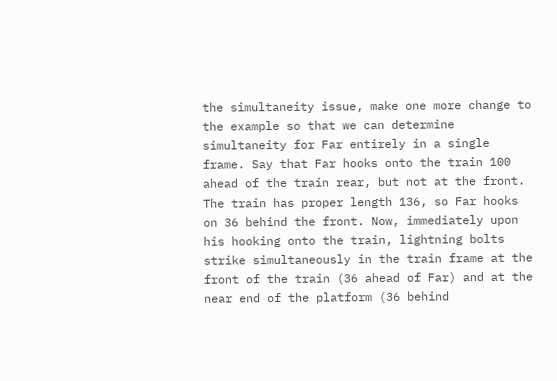the simultaneity issue, make one more change to the example so that we can determine simultaneity for Far entirely in a single frame. Say that Far hooks onto the train 100 ahead of the train rear, but not at the front. The train has proper length 136, so Far hooks on 36 behind the front. Now, immediately upon his hooking onto the train, lightning bolts strike simultaneously in the train frame at the front of the train (36 ahead of Far) and at the near end of the platform (36 behind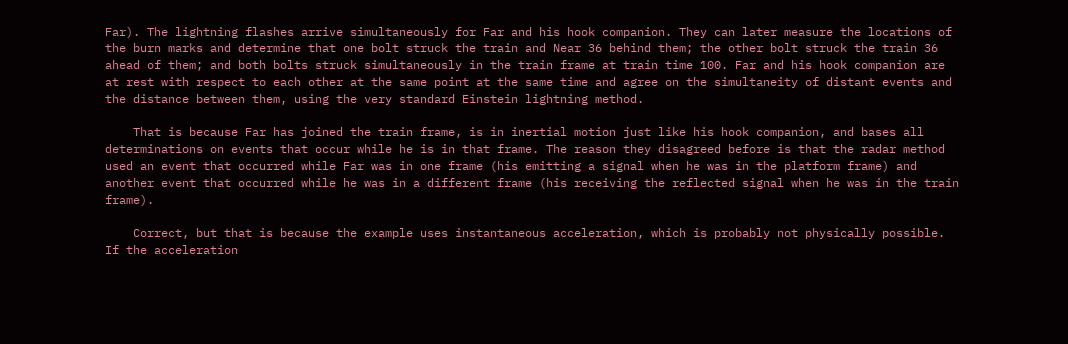Far). The lightning flashes arrive simultaneously for Far and his hook companion. They can later measure the locations of the burn marks and determine that one bolt struck the train and Near 36 behind them; the other bolt struck the train 36 ahead of them; and both bolts struck simultaneously in the train frame at train time 100. Far and his hook companion are at rest with respect to each other at the same point at the same time and agree on the simultaneity of distant events and the distance between them, using the very standard Einstein lightning method.

    That is because Far has joined the train frame, is in inertial motion just like his hook companion, and bases all determinations on events that occur while he is in that frame. The reason they disagreed before is that the radar method used an event that occurred while Far was in one frame (his emitting a signal when he was in the platform frame) and another event that occurred while he was in a different frame (his receiving the reflected signal when he was in the train frame).

    Correct, but that is because the example uses instantaneous acceleration, which is probably not physically possible. If the acceleration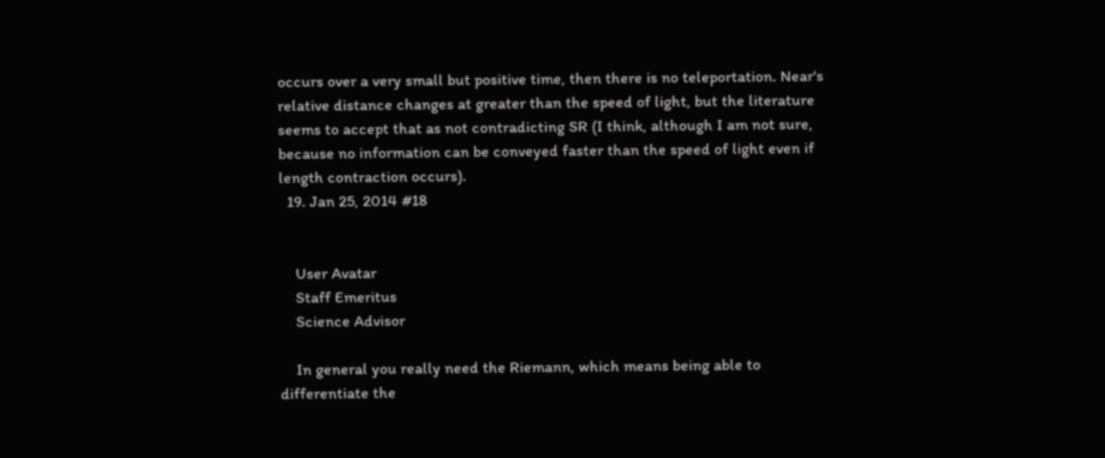occurs over a very small but positive time, then there is no teleportation. Near's relative distance changes at greater than the speed of light, but the literature seems to accept that as not contradicting SR (I think, although I am not sure, because no information can be conveyed faster than the speed of light even if length contraction occurs).
  19. Jan 25, 2014 #18


    User Avatar
    Staff Emeritus
    Science Advisor

    In general you really need the Riemann, which means being able to differentiate the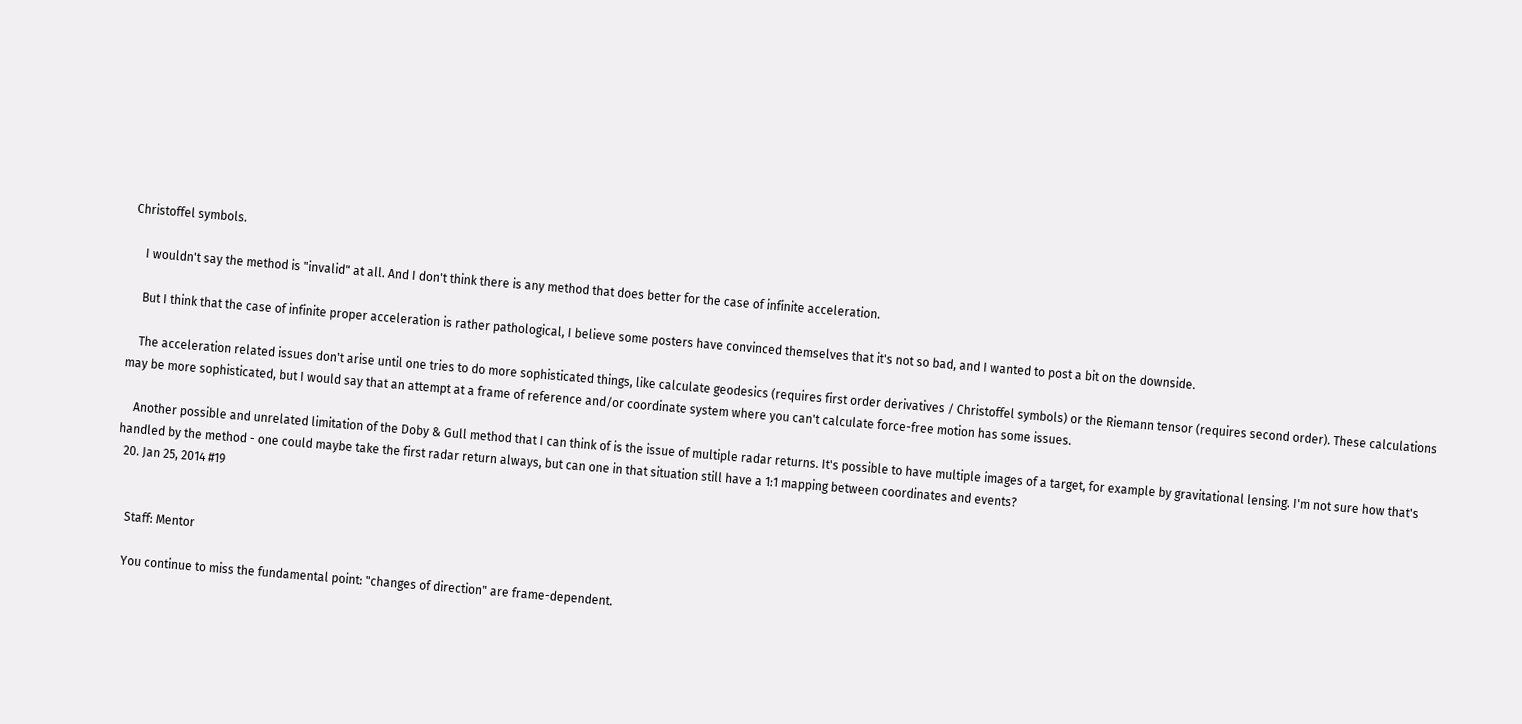Christoffel symbols.

    I wouldn't say the method is "invalid" at all. And I don't think there is any method that does better for the case of infinite acceleration.

    But I think that the case of infinite proper acceleration is rather pathological, I believe some posters have convinced themselves that it's not so bad, and I wanted to post a bit on the downside.

    The acceleration related issues don't arise until one tries to do more sophisticated things, like calculate geodesics (requires first order derivatives / Christoffel symbols) or the Riemann tensor (requires second order). These calculations may be more sophisticated, but I would say that an attempt at a frame of reference and/or coordinate system where you can't calculate force-free motion has some issues.

    Another possible and unrelated limitation of the Doby & Gull method that I can think of is the issue of multiple radar returns. It's possible to have multiple images of a target, for example by gravitational lensing. I'm not sure how that's handled by the method - one could maybe take the first radar return always, but can one in that situation still have a 1:1 mapping between coordinates and events?
  20. Jan 25, 2014 #19


    Staff: Mentor

    You continue to miss the fundamental point: "changes of direction" are frame-dependent.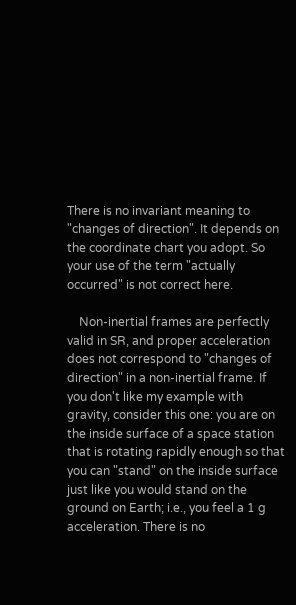There is no invariant meaning to "changes of direction". It depends on the coordinate chart you adopt. So your use of the term "actually occurred" is not correct here.

    Non-inertial frames are perfectly valid in SR, and proper acceleration does not correspond to "changes of direction" in a non-inertial frame. If you don't like my example with gravity, consider this one: you are on the inside surface of a space station that is rotating rapidly enough so that you can "stand" on the inside surface just like you would stand on the ground on Earth; i.e., you feel a 1 g acceleration. There is no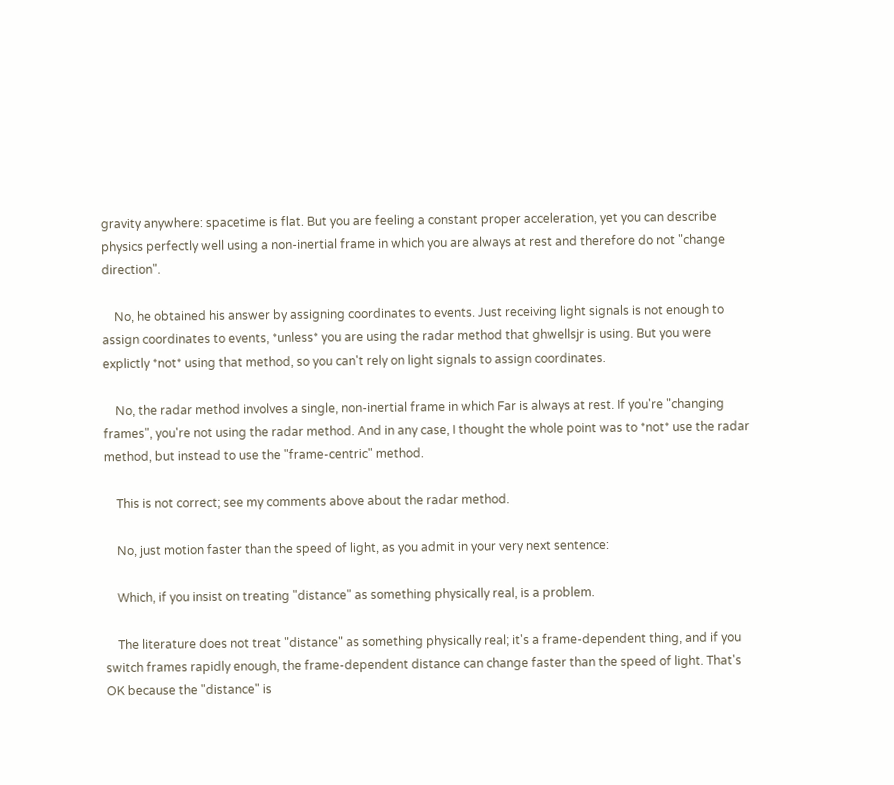gravity anywhere: spacetime is flat. But you are feeling a constant proper acceleration, yet you can describe physics perfectly well using a non-inertial frame in which you are always at rest and therefore do not "change direction".

    No, he obtained his answer by assigning coordinates to events. Just receiving light signals is not enough to assign coordinates to events, *unless* you are using the radar method that ghwellsjr is using. But you were explictly *not* using that method, so you can't rely on light signals to assign coordinates.

    No, the radar method involves a single, non-inertial frame in which Far is always at rest. If you're "changing frames", you're not using the radar method. And in any case, I thought the whole point was to *not* use the radar method, but instead to use the "frame-centric" method.

    This is not correct; see my comments above about the radar method.

    No, just motion faster than the speed of light, as you admit in your very next sentence:

    Which, if you insist on treating "distance" as something physically real, is a problem.

    The literature does not treat "distance" as something physically real; it's a frame-dependent thing, and if you switch frames rapidly enough, the frame-dependent distance can change faster than the speed of light. That's OK because the "distance" is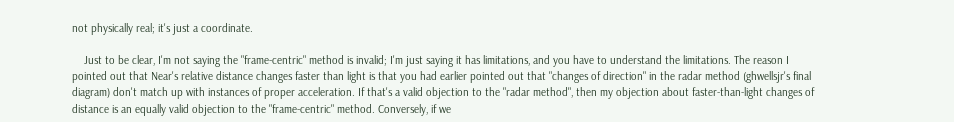not physically real; it's just a coordinate.

    Just to be clear, I'm not saying the "frame-centric" method is invalid; I'm just saying it has limitations, and you have to understand the limitations. The reason I pointed out that Near's relative distance changes faster than light is that you had earlier pointed out that "changes of direction" in the radar method (ghwellsjr's final diagram) don't match up with instances of proper acceleration. If that's a valid objection to the "radar method", then my objection about faster-than-light changes of distance is an equally valid objection to the "frame-centric" method. Conversely, if we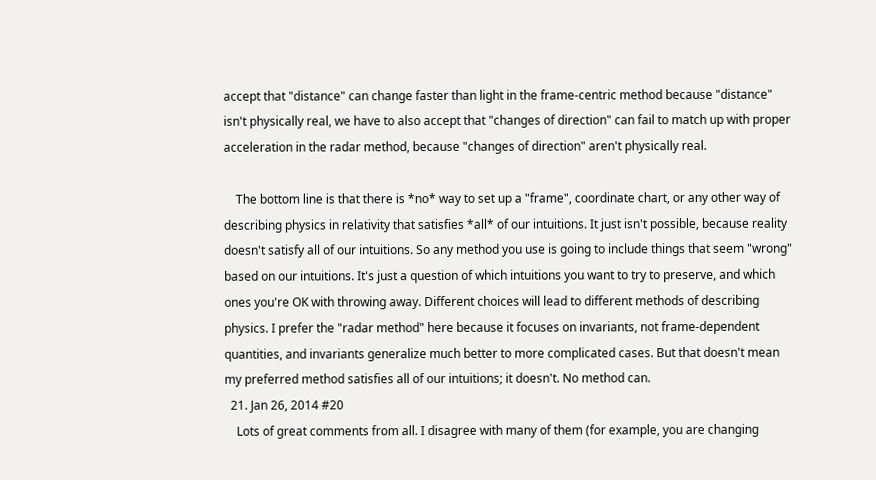accept that "distance" can change faster than light in the frame-centric method because "distance" isn't physically real, we have to also accept that "changes of direction" can fail to match up with proper acceleration in the radar method, because "changes of direction" aren't physically real.

    The bottom line is that there is *no* way to set up a "frame", coordinate chart, or any other way of describing physics in relativity that satisfies *all* of our intuitions. It just isn't possible, because reality doesn't satisfy all of our intuitions. So any method you use is going to include things that seem "wrong" based on our intuitions. It's just a question of which intuitions you want to try to preserve, and which ones you're OK with throwing away. Different choices will lead to different methods of describing physics. I prefer the "radar method" here because it focuses on invariants, not frame-dependent quantities, and invariants generalize much better to more complicated cases. But that doesn't mean my preferred method satisfies all of our intuitions; it doesn't. No method can.
  21. Jan 26, 2014 #20
    Lots of great comments from all. I disagree with many of them (for example, you are changing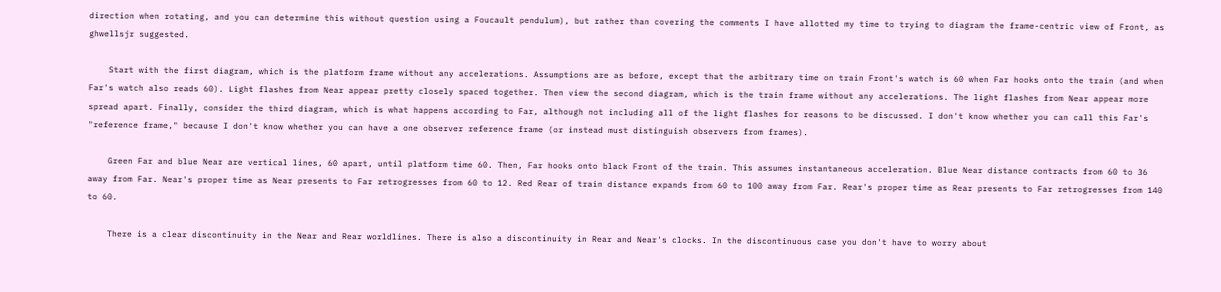direction when rotating, and you can determine this without question using a Foucault pendulum), but rather than covering the comments I have allotted my time to trying to diagram the frame-centric view of Front, as ghwellsjr suggested.

    Start with the first diagram, which is the platform frame without any accelerations. Assumptions are as before, except that the arbitrary time on train Front's watch is 60 when Far hooks onto the train (and when Far's watch also reads 60). Light flashes from Near appear pretty closely spaced together. Then view the second diagram, which is the train frame without any accelerations. The light flashes from Near appear more spread apart. Finally, consider the third diagram, which is what happens according to Far, although not including all of the light flashes for reasons to be discussed. I don't know whether you can call this Far's "reference frame," because I don't know whether you can have a one observer reference frame (or instead must distinguish observers from frames).

    Green Far and blue Near are vertical lines, 60 apart, until platform time 60. Then, Far hooks onto black Front of the train. This assumes instantaneous acceleration. Blue Near distance contracts from 60 to 36 away from Far. Near's proper time as Near presents to Far retrogresses from 60 to 12. Red Rear of train distance expands from 60 to 100 away from Far. Rear's proper time as Rear presents to Far retrogresses from 140 to 60.

    There is a clear discontinuity in the Near and Rear worldlines. There is also a discontinuity in Rear and Near's clocks. In the discontinuous case you don't have to worry about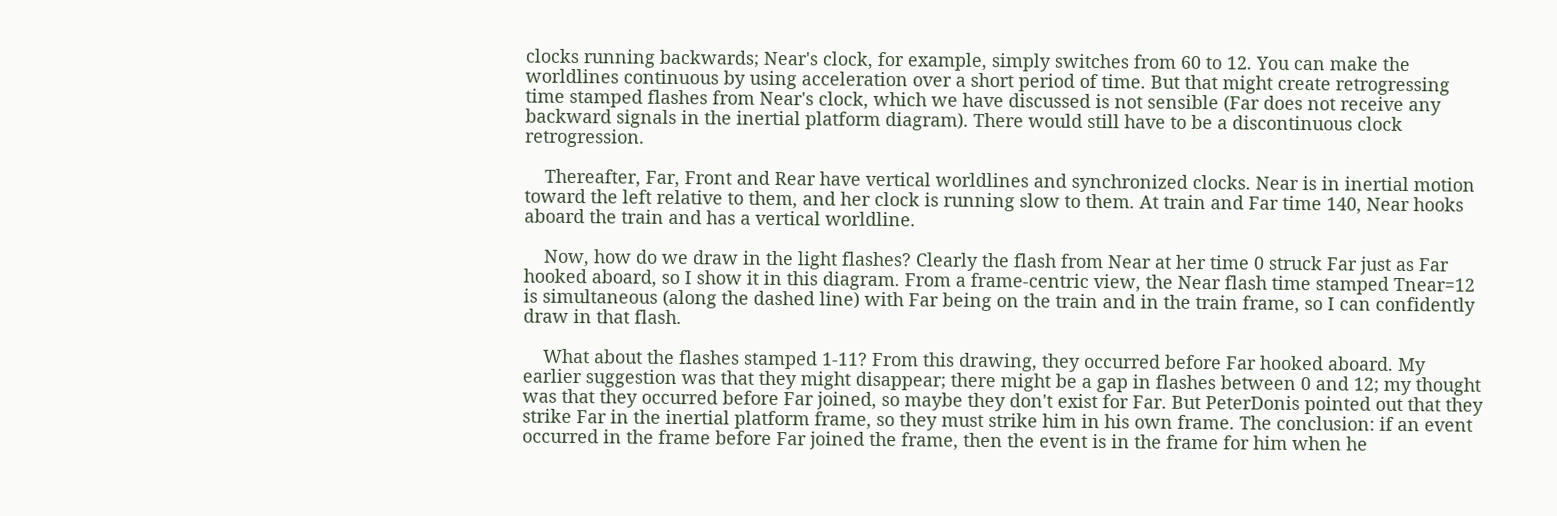clocks running backwards; Near's clock, for example, simply switches from 60 to 12. You can make the worldlines continuous by using acceleration over a short period of time. But that might create retrogressing time stamped flashes from Near's clock, which we have discussed is not sensible (Far does not receive any backward signals in the inertial platform diagram). There would still have to be a discontinuous clock retrogression.

    Thereafter, Far, Front and Rear have vertical worldlines and synchronized clocks. Near is in inertial motion toward the left relative to them, and her clock is running slow to them. At train and Far time 140, Near hooks aboard the train and has a vertical worldline.

    Now, how do we draw in the light flashes? Clearly the flash from Near at her time 0 struck Far just as Far hooked aboard, so I show it in this diagram. From a frame-centric view, the Near flash time stamped Tnear=12 is simultaneous (along the dashed line) with Far being on the train and in the train frame, so I can confidently draw in that flash.

    What about the flashes stamped 1-11? From this drawing, they occurred before Far hooked aboard. My earlier suggestion was that they might disappear; there might be a gap in flashes between 0 and 12; my thought was that they occurred before Far joined, so maybe they don't exist for Far. But PeterDonis pointed out that they strike Far in the inertial platform frame, so they must strike him in his own frame. The conclusion: if an event occurred in the frame before Far joined the frame, then the event is in the frame for him when he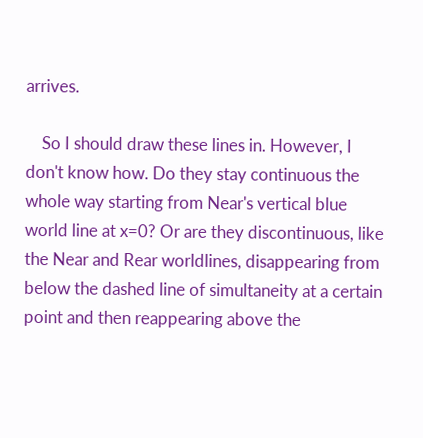arrives.

    So I should draw these lines in. However, I don't know how. Do they stay continuous the whole way starting from Near's vertical blue world line at x=0? Or are they discontinuous, like the Near and Rear worldlines, disappearing from below the dashed line of simultaneity at a certain point and then reappearing above the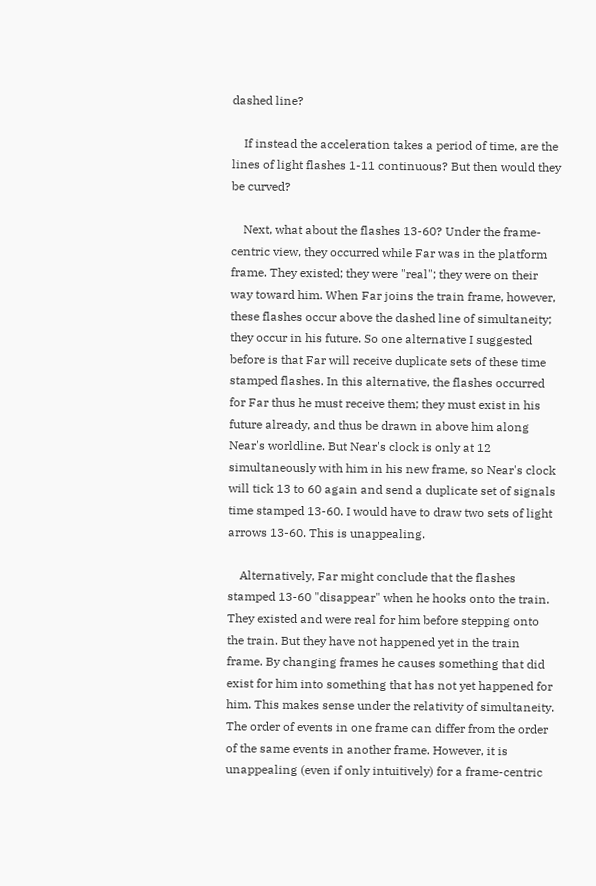dashed line?

    If instead the acceleration takes a period of time, are the lines of light flashes 1-11 continuous? But then would they be curved?

    Next, what about the flashes 13-60? Under the frame-centric view, they occurred while Far was in the platform frame. They existed; they were "real"; they were on their way toward him. When Far joins the train frame, however, these flashes occur above the dashed line of simultaneity; they occur in his future. So one alternative I suggested before is that Far will receive duplicate sets of these time stamped flashes. In this alternative, the flashes occurred for Far thus he must receive them; they must exist in his future already, and thus be drawn in above him along Near's worldline. But Near's clock is only at 12 simultaneously with him in his new frame, so Near's clock will tick 13 to 60 again and send a duplicate set of signals time stamped 13-60. I would have to draw two sets of light arrows 13-60. This is unappealing.

    Alternatively, Far might conclude that the flashes stamped 13-60 "disappear" when he hooks onto the train. They existed and were real for him before stepping onto the train. But they have not happened yet in the train frame. By changing frames he causes something that did exist for him into something that has not yet happened for him. This makes sense under the relativity of simultaneity. The order of events in one frame can differ from the order of the same events in another frame. However, it is unappealing (even if only intuitively) for a frame-centric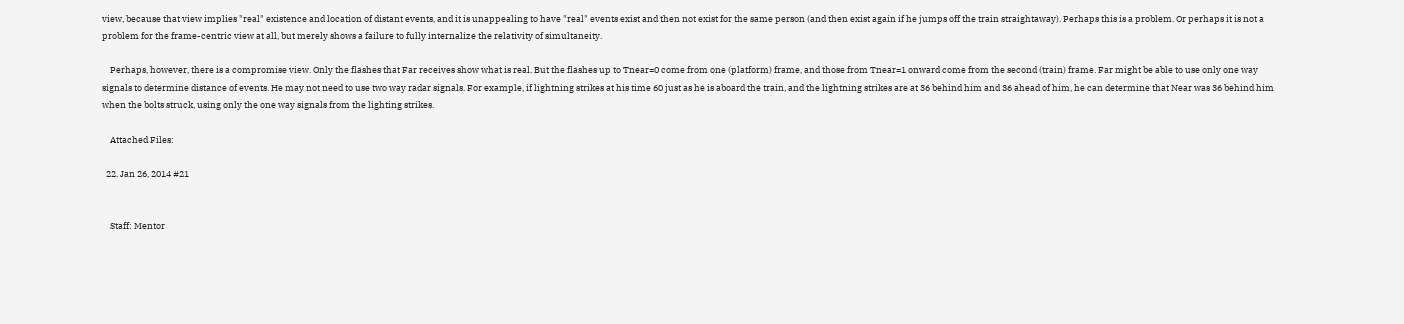view, because that view implies "real" existence and location of distant events, and it is unappealing to have "real" events exist and then not exist for the same person (and then exist again if he jumps off the train straightaway). Perhaps this is a problem. Or perhaps it is not a problem for the frame-centric view at all, but merely shows a failure to fully internalize the relativity of simultaneity.

    Perhaps, however, there is a compromise view. Only the flashes that Far receives show what is real. But the flashes up to Tnear=0 come from one (platform) frame, and those from Tnear=1 onward come from the second (train) frame. Far might be able to use only one way signals to determine distance of events. He may not need to use two way radar signals. For example, if lightning strikes at his time 60 just as he is aboard the train, and the lightning strikes are at 36 behind him and 36 ahead of him, he can determine that Near was 36 behind him when the bolts struck, using only the one way signals from the lighting strikes.

    Attached Files:

  22. Jan 26, 2014 #21


    Staff: Mentor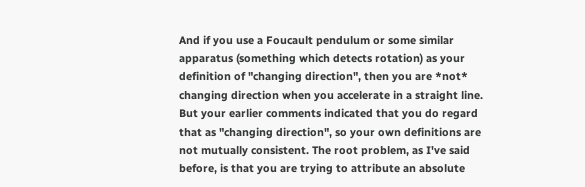And if you use a Foucault pendulum or some similar apparatus (something which detects rotation) as your definition of "changing direction", then you are *not* changing direction when you accelerate in a straight line. But your earlier comments indicated that you do regard that as "changing direction", so your own definitions are not mutually consistent. The root problem, as I've said before, is that you are trying to attribute an absolute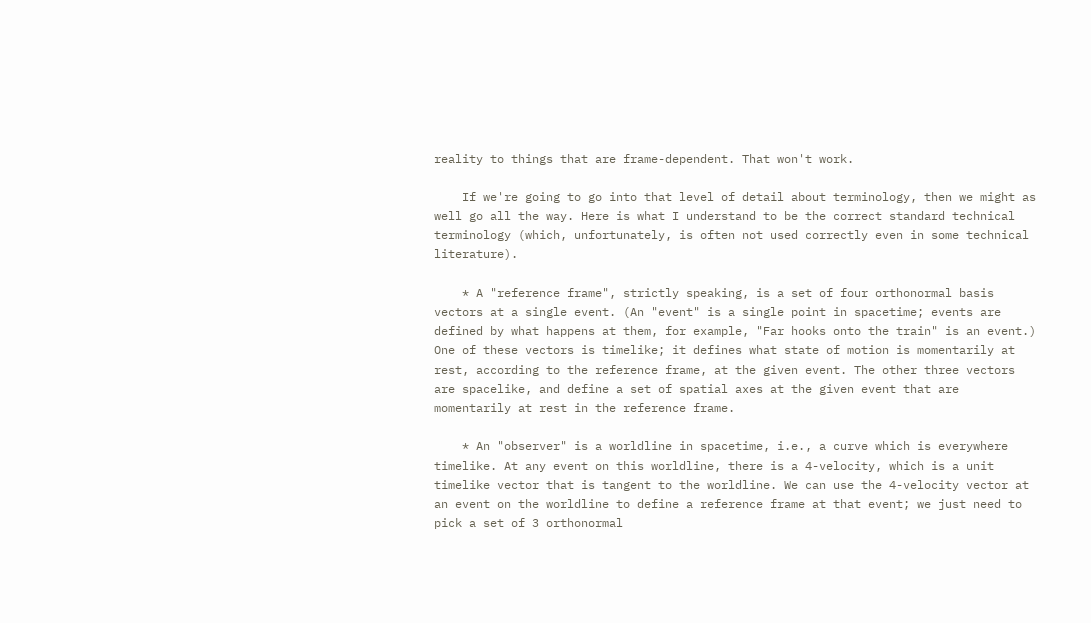reality to things that are frame-dependent. That won't work.

    If we're going to go into that level of detail about terminology, then we might as well go all the way. Here is what I understand to be the correct standard technical terminology (which, unfortunately, is often not used correctly even in some technical literature).

    * A "reference frame", strictly speaking, is a set of four orthonormal basis vectors at a single event. (An "event" is a single point in spacetime; events are defined by what happens at them, for example, "Far hooks onto the train" is an event.) One of these vectors is timelike; it defines what state of motion is momentarily at rest, according to the reference frame, at the given event. The other three vectors are spacelike, and define a set of spatial axes at the given event that are momentarily at rest in the reference frame.

    * An "observer" is a worldline in spacetime, i.e., a curve which is everywhere timelike. At any event on this worldline, there is a 4-velocity, which is a unit timelike vector that is tangent to the worldline. We can use the 4-velocity vector at an event on the worldline to define a reference frame at that event; we just need to pick a set of 3 orthonormal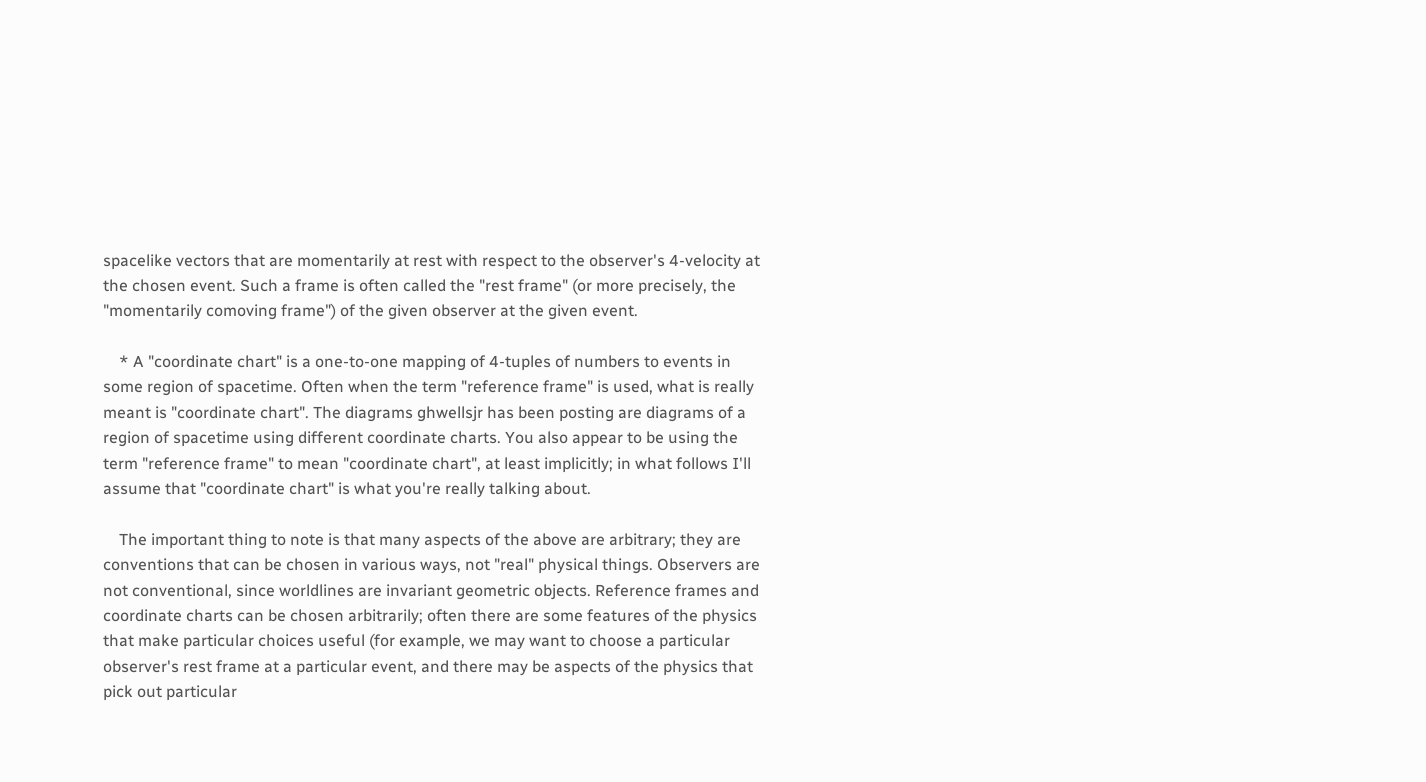spacelike vectors that are momentarily at rest with respect to the observer's 4-velocity at the chosen event. Such a frame is often called the "rest frame" (or more precisely, the "momentarily comoving frame") of the given observer at the given event.

    * A "coordinate chart" is a one-to-one mapping of 4-tuples of numbers to events in some region of spacetime. Often when the term "reference frame" is used, what is really meant is "coordinate chart". The diagrams ghwellsjr has been posting are diagrams of a region of spacetime using different coordinate charts. You also appear to be using the term "reference frame" to mean "coordinate chart", at least implicitly; in what follows I'll assume that "coordinate chart" is what you're really talking about.

    The important thing to note is that many aspects of the above are arbitrary; they are conventions that can be chosen in various ways, not "real" physical things. Observers are not conventional, since worldlines are invariant geometric objects. Reference frames and coordinate charts can be chosen arbitrarily; often there are some features of the physics that make particular choices useful (for example, we may want to choose a particular observer's rest frame at a particular event, and there may be aspects of the physics that pick out particular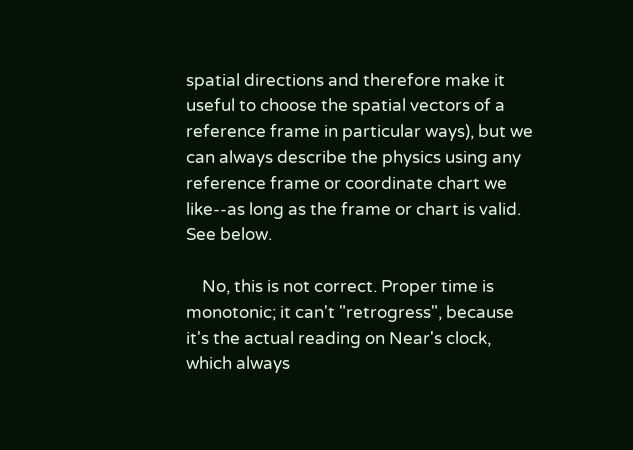spatial directions and therefore make it useful to choose the spatial vectors of a reference frame in particular ways), but we can always describe the physics using any reference frame or coordinate chart we like--as long as the frame or chart is valid. See below.

    No, this is not correct. Proper time is monotonic; it can't "retrogress", because it's the actual reading on Near's clock, which always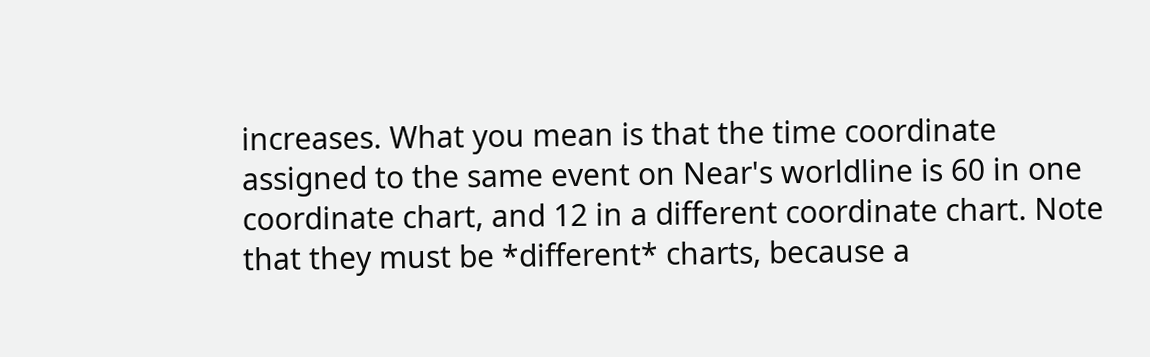increases. What you mean is that the time coordinate assigned to the same event on Near's worldline is 60 in one coordinate chart, and 12 in a different coordinate chart. Note that they must be *different* charts, because a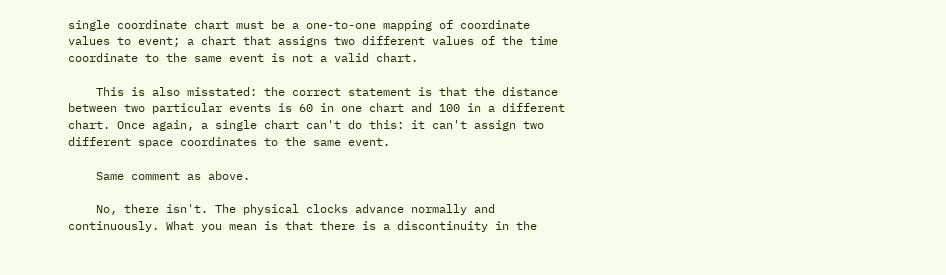single coordinate chart must be a one-to-one mapping of coordinate values to event; a chart that assigns two different values of the time coordinate to the same event is not a valid chart.

    This is also misstated: the correct statement is that the distance between two particular events is 60 in one chart and 100 in a different chart. Once again, a single chart can't do this: it can't assign two different space coordinates to the same event.

    Same comment as above.

    No, there isn't. The physical clocks advance normally and continuously. What you mean is that there is a discontinuity in the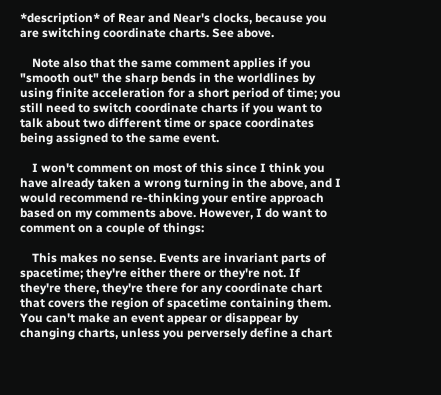*description* of Rear and Near's clocks, because you are switching coordinate charts. See above.

    Note also that the same comment applies if you "smooth out" the sharp bends in the worldlines by using finite acceleration for a short period of time; you still need to switch coordinate charts if you want to talk about two different time or space coordinates being assigned to the same event.

    I won't comment on most of this since I think you have already taken a wrong turning in the above, and I would recommend re-thinking your entire approach based on my comments above. However, I do want to comment on a couple of things:

    This makes no sense. Events are invariant parts of spacetime; they're either there or they're not. If they're there, they're there for any coordinate chart that covers the region of spacetime containing them. You can't make an event appear or disappear by changing charts, unless you perversely define a chart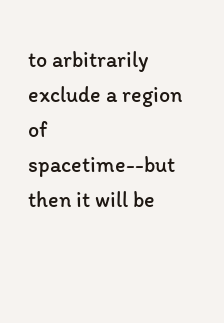to arbitrarily exclude a region of spacetime--but then it will be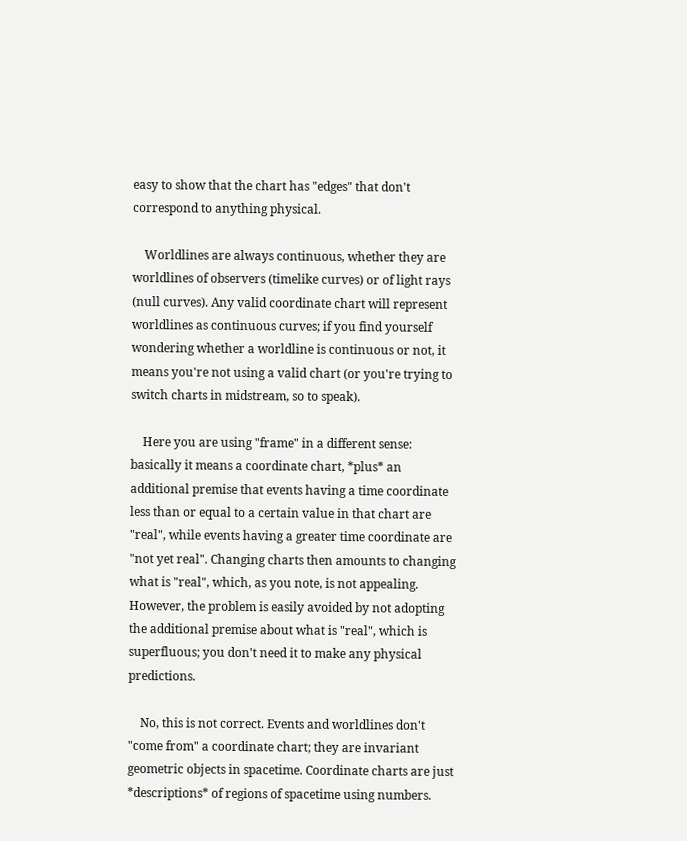easy to show that the chart has "edges" that don't correspond to anything physical.

    Worldlines are always continuous, whether they are worldlines of observers (timelike curves) or of light rays (null curves). Any valid coordinate chart will represent worldlines as continuous curves; if you find yourself wondering whether a worldline is continuous or not, it means you're not using a valid chart (or you're trying to switch charts in midstream, so to speak).

    Here you are using "frame" in a different sense: basically it means a coordinate chart, *plus* an additional premise that events having a time coordinate less than or equal to a certain value in that chart are "real", while events having a greater time coordinate are "not yet real". Changing charts then amounts to changing what is "real", which, as you note, is not appealing. However, the problem is easily avoided by not adopting the additional premise about what is "real", which is superfluous; you don't need it to make any physical predictions.

    No, this is not correct. Events and worldlines don't "come from" a coordinate chart; they are invariant geometric objects in spacetime. Coordinate charts are just *descriptions* of regions of spacetime using numbers.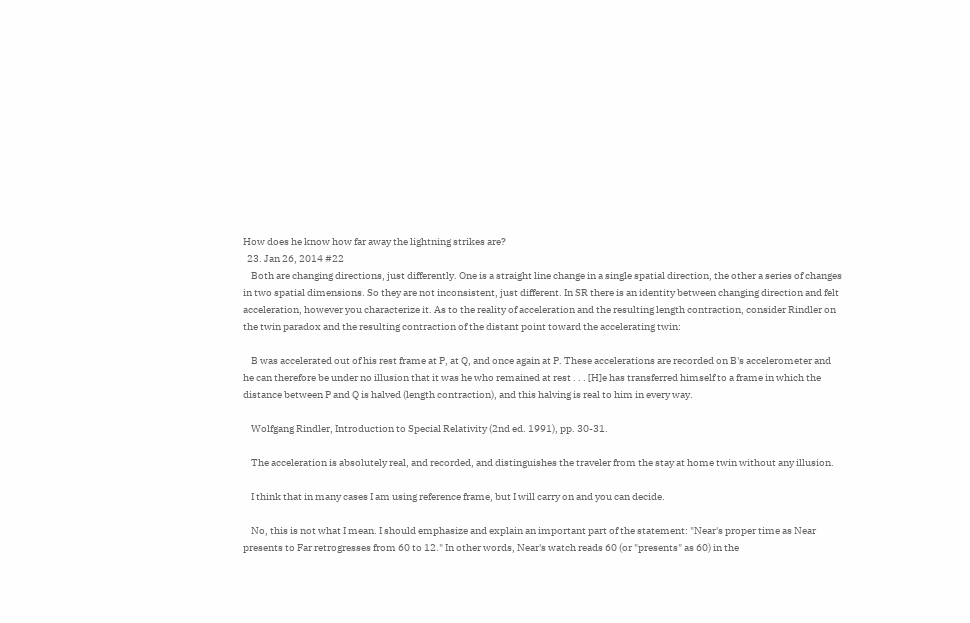How does he know how far away the lightning strikes are?
  23. Jan 26, 2014 #22
    Both are changing directions, just differently. One is a straight line change in a single spatial direction, the other a series of changes in two spatial dimensions. So they are not inconsistent, just different. In SR there is an identity between changing direction and felt acceleration, however you characterize it. As to the reality of acceleration and the resulting length contraction, consider Rindler on the twin paradox and the resulting contraction of the distant point toward the accelerating twin:

    B was accelerated out of his rest frame at P, at Q, and once again at P. These accelerations are recorded on B's accelerometer and he can therefore be under no illusion that it was he who remained at rest . . . [H]e has transferred himself to a frame in which the distance between P and Q is halved (length contraction), and this halving is real to him in every way.

    Wolfgang Rindler, Introduction to Special Relativity (2nd ed. 1991), pp. 30-31.

    The acceleration is absolutely real, and recorded, and distinguishes the traveler from the stay at home twin without any illusion.

    I think that in many cases I am using reference frame, but I will carry on and you can decide.

    No, this is not what I mean. I should emphasize and explain an important part of the statement: "Near's proper time as Near presents to Far retrogresses from 60 to 12." In other words, Near's watch reads 60 (or "presents" as 60) in the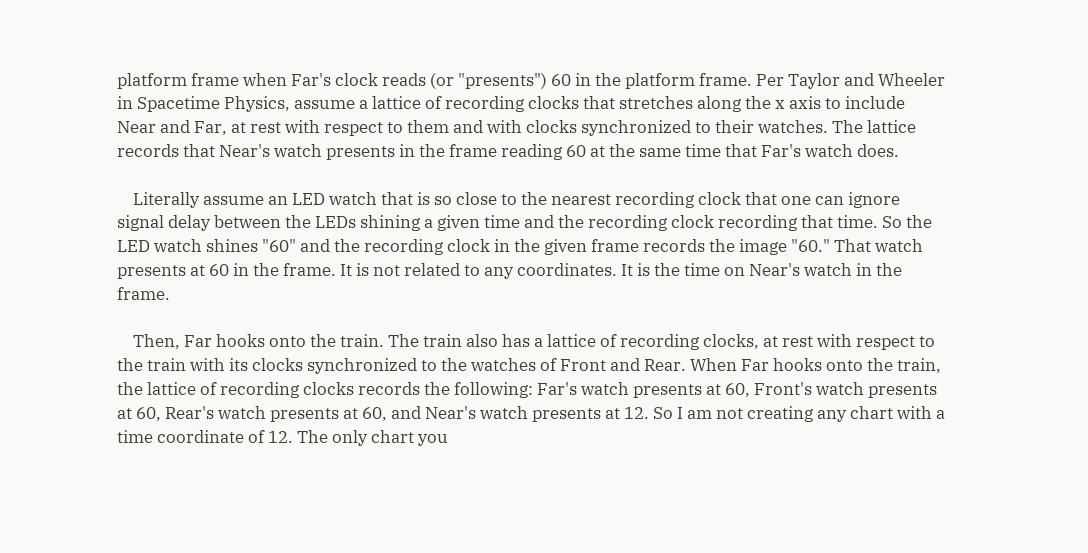platform frame when Far's clock reads (or "presents") 60 in the platform frame. Per Taylor and Wheeler in Spacetime Physics, assume a lattice of recording clocks that stretches along the x axis to include Near and Far, at rest with respect to them and with clocks synchronized to their watches. The lattice records that Near's watch presents in the frame reading 60 at the same time that Far's watch does.

    Literally assume an LED watch that is so close to the nearest recording clock that one can ignore signal delay between the LEDs shining a given time and the recording clock recording that time. So the LED watch shines "60" and the recording clock in the given frame records the image "60." That watch presents at 60 in the frame. It is not related to any coordinates. It is the time on Near's watch in the frame.

    Then, Far hooks onto the train. The train also has a lattice of recording clocks, at rest with respect to the train with its clocks synchronized to the watches of Front and Rear. When Far hooks onto the train, the lattice of recording clocks records the following: Far's watch presents at 60, Front's watch presents at 60, Rear's watch presents at 60, and Near's watch presents at 12. So I am not creating any chart with a time coordinate of 12. The only chart you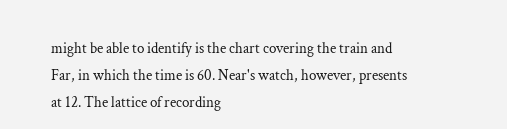might be able to identify is the chart covering the train and Far, in which the time is 60. Near's watch, however, presents at 12. The lattice of recording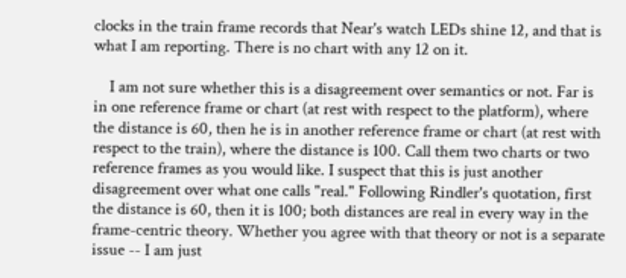clocks in the train frame records that Near's watch LEDs shine 12, and that is what I am reporting. There is no chart with any 12 on it.

    I am not sure whether this is a disagreement over semantics or not. Far is in one reference frame or chart (at rest with respect to the platform), where the distance is 60, then he is in another reference frame or chart (at rest with respect to the train), where the distance is 100. Call them two charts or two reference frames as you would like. I suspect that this is just another disagreement over what one calls "real." Following Rindler's quotation, first the distance is 60, then it is 100; both distances are real in every way in the frame-centric theory. Whether you agree with that theory or not is a separate issue -- I am just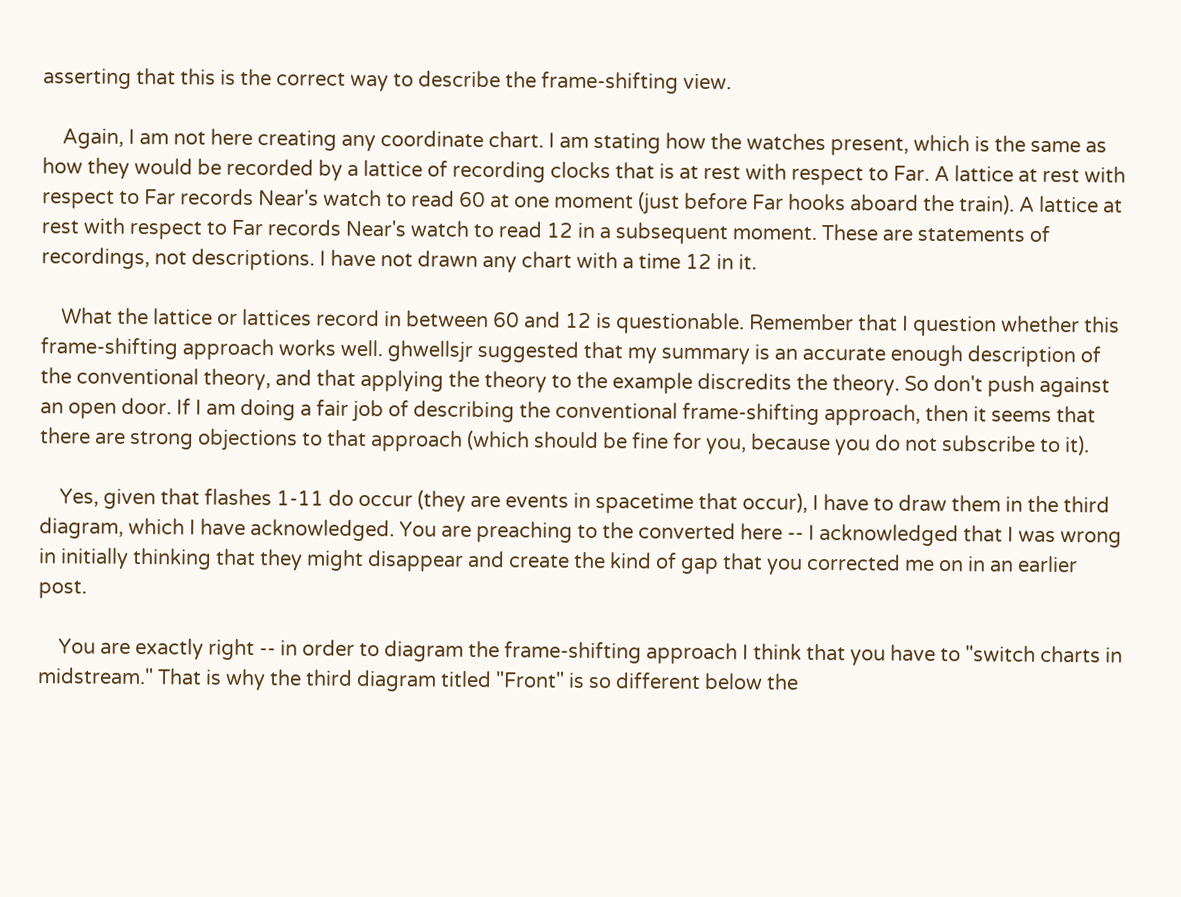asserting that this is the correct way to describe the frame-shifting view.

    Again, I am not here creating any coordinate chart. I am stating how the watches present, which is the same as how they would be recorded by a lattice of recording clocks that is at rest with respect to Far. A lattice at rest with respect to Far records Near's watch to read 60 at one moment (just before Far hooks aboard the train). A lattice at rest with respect to Far records Near's watch to read 12 in a subsequent moment. These are statements of recordings, not descriptions. I have not drawn any chart with a time 12 in it.

    What the lattice or lattices record in between 60 and 12 is questionable. Remember that I question whether this frame-shifting approach works well. ghwellsjr suggested that my summary is an accurate enough description of the conventional theory, and that applying the theory to the example discredits the theory. So don't push against an open door. If I am doing a fair job of describing the conventional frame-shifting approach, then it seems that there are strong objections to that approach (which should be fine for you, because you do not subscribe to it).

    Yes, given that flashes 1-11 do occur (they are events in spacetime that occur), I have to draw them in the third diagram, which I have acknowledged. You are preaching to the converted here -- I acknowledged that I was wrong in initially thinking that they might disappear and create the kind of gap that you corrected me on in an earlier post.

    You are exactly right -- in order to diagram the frame-shifting approach I think that you have to "switch charts in midstream." That is why the third diagram titled "Front" is so different below the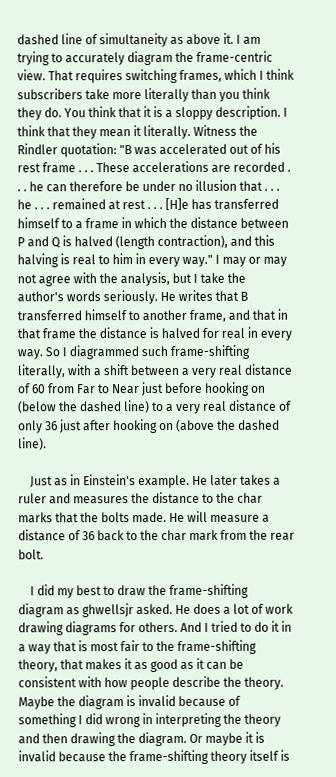dashed line of simultaneity as above it. I am trying to accurately diagram the frame-centric view. That requires switching frames, which I think subscribers take more literally than you think they do. You think that it is a sloppy description. I think that they mean it literally. Witness the Rindler quotation: "B was accelerated out of his rest frame . . . These accelerations are recorded . . . he can therefore be under no illusion that . . . he . . . remained at rest . . . [H]e has transferred himself to a frame in which the distance between P and Q is halved (length contraction), and this halving is real to him in every way." I may or may not agree with the analysis, but I take the author's words seriously. He writes that B transferred himself to another frame, and that in that frame the distance is halved for real in every way. So I diagrammed such frame-shifting literally, with a shift between a very real distance of 60 from Far to Near just before hooking on (below the dashed line) to a very real distance of only 36 just after hooking on (above the dashed line).

    Just as in Einstein's example. He later takes a ruler and measures the distance to the char marks that the bolts made. He will measure a distance of 36 back to the char mark from the rear bolt.

    I did my best to draw the frame-shifting diagram as ghwellsjr asked. He does a lot of work drawing diagrams for others. And I tried to do it in a way that is most fair to the frame-shifting theory, that makes it as good as it can be consistent with how people describe the theory. Maybe the diagram is invalid because of something I did wrong in interpreting the theory and then drawing the diagram. Or maybe it is invalid because the frame-shifting theory itself is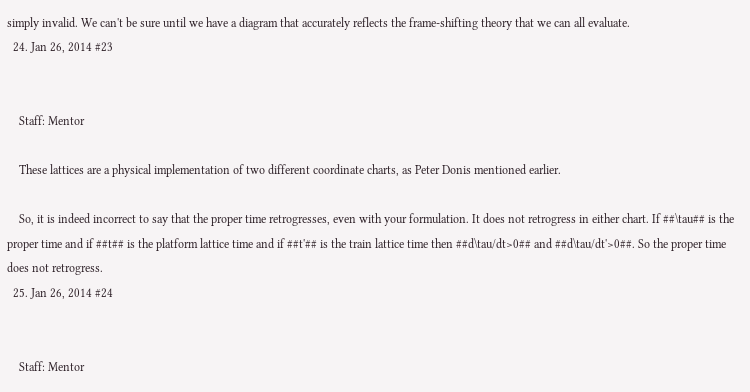simply invalid. We can't be sure until we have a diagram that accurately reflects the frame-shifting theory that we can all evaluate.
  24. Jan 26, 2014 #23


    Staff: Mentor

    These lattices are a physical implementation of two different coordinate charts, as Peter Donis mentioned earlier.

    So, it is indeed incorrect to say that the proper time retrogresses, even with your formulation. It does not retrogress in either chart. If ##\tau## is the proper time and if ##t## is the platform lattice time and if ##t'## is the train lattice time then ##d\tau/dt>0## and ##d\tau/dt'>0##. So the proper time does not retrogress.
  25. Jan 26, 2014 #24


    Staff: Mentor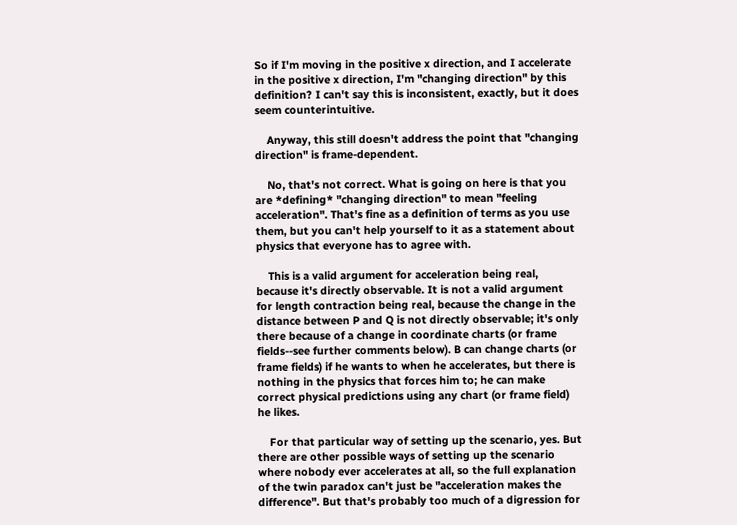So if I'm moving in the positive x direction, and I accelerate in the positive x direction, I'm "changing direction" by this definition? I can't say this is inconsistent, exactly, but it does seem counterintuitive.

    Anyway, this still doesn't address the point that "changing direction" is frame-dependent.

    No, that's not correct. What is going on here is that you are *defining* "changing direction" to mean "feeling acceleration". That's fine as a definition of terms as you use them, but you can't help yourself to it as a statement about physics that everyone has to agree with.

    This is a valid argument for acceleration being real, because it's directly observable. It is not a valid argument for length contraction being real, because the change in the distance between P and Q is not directly observable; it's only there because of a change in coordinate charts (or frame fields--see further comments below). B can change charts (or frame fields) if he wants to when he accelerates, but there is nothing in the physics that forces him to; he can make correct physical predictions using any chart (or frame field) he likes.

    For that particular way of setting up the scenario, yes. But there are other possible ways of setting up the scenario where nobody ever accelerates at all, so the full explanation of the twin paradox can't just be "acceleration makes the difference". But that's probably too much of a digression for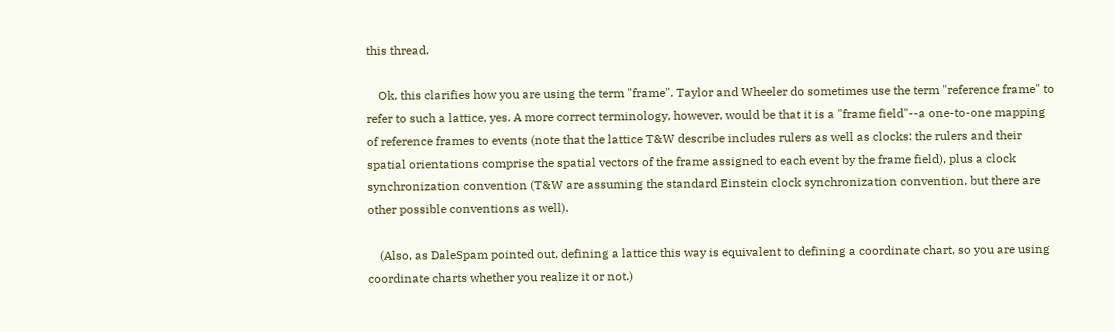this thread.

    Ok, this clarifies how you are using the term "frame". Taylor and Wheeler do sometimes use the term "reference frame" to refer to such a lattice, yes. A more correct terminology, however, would be that it is a "frame field"--a one-to-one mapping of reference frames to events (note that the lattice T&W describe includes rulers as well as clocks: the rulers and their spatial orientations comprise the spatial vectors of the frame assigned to each event by the frame field), plus a clock synchronization convention (T&W are assuming the standard Einstein clock synchronization convention, but there are other possible conventions as well).

    (Also, as DaleSpam pointed out, defining a lattice this way is equivalent to defining a coordinate chart, so you are using coordinate charts whether you realize it or not.)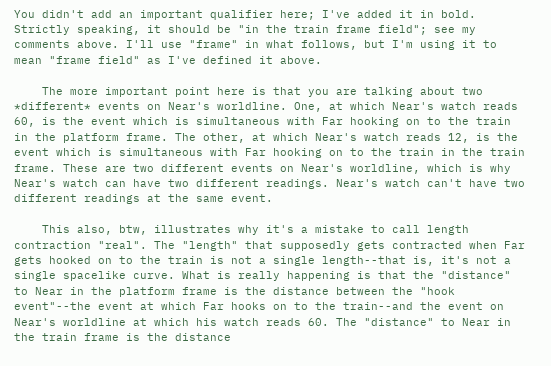You didn't add an important qualifier here; I've added it in bold. Strictly speaking, it should be "in the train frame field"; see my comments above. I'll use "frame" in what follows, but I'm using it to mean "frame field" as I've defined it above.

    The more important point here is that you are talking about two *different* events on Near's worldline. One, at which Near's watch reads 60, is the event which is simultaneous with Far hooking on to the train in the platform frame. The other, at which Near's watch reads 12, is the event which is simultaneous with Far hooking on to the train in the train frame. These are two different events on Near's worldline, which is why Near's watch can have two different readings. Near's watch can't have two different readings at the same event.

    This also, btw, illustrates why it's a mistake to call length contraction "real". The "length" that supposedly gets contracted when Far gets hooked on to the train is not a single length--that is, it's not a single spacelike curve. What is really happening is that the "distance" to Near in the platform frame is the distance between the "hook event"--the event at which Far hooks on to the train--and the event on Near's worldline at which his watch reads 60. The "distance" to Near in the train frame is the distance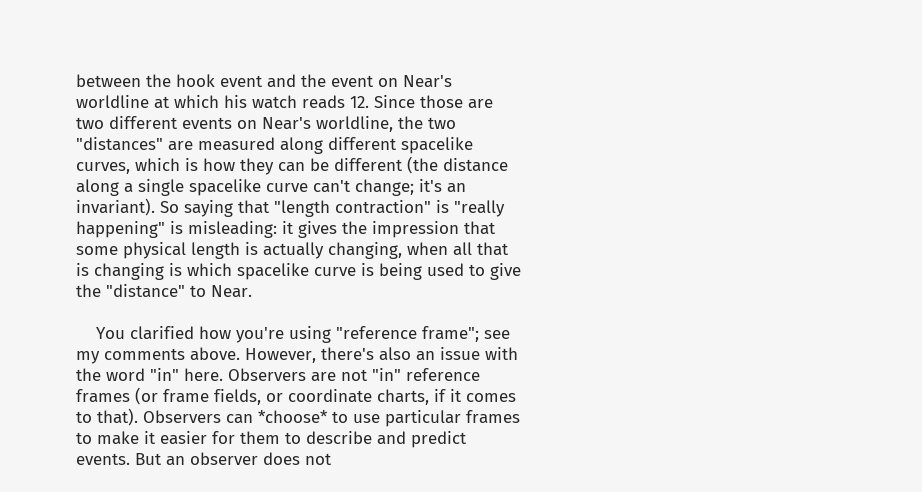between the hook event and the event on Near's worldline at which his watch reads 12. Since those are two different events on Near's worldline, the two "distances" are measured along different spacelike curves, which is how they can be different (the distance along a single spacelike curve can't change; it's an invariant). So saying that "length contraction" is "really happening" is misleading: it gives the impression that some physical length is actually changing, when all that is changing is which spacelike curve is being used to give the "distance" to Near.

    You clarified how you're using "reference frame"; see my comments above. However, there's also an issue with the word "in" here. Observers are not "in" reference frames (or frame fields, or coordinate charts, if it comes to that). Observers can *choose* to use particular frames to make it easier for them to describe and predict events. But an observer does not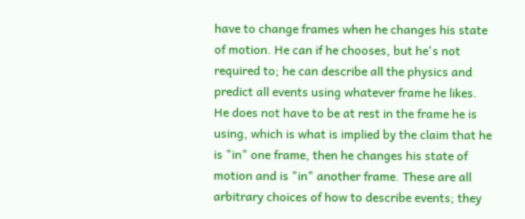have to change frames when he changes his state of motion. He can if he chooses, but he's not required to; he can describe all the physics and predict all events using whatever frame he likes. He does not have to be at rest in the frame he is using, which is what is implied by the claim that he is "in" one frame, then he changes his state of motion and is "in" another frame. These are all arbitrary choices of how to describe events; they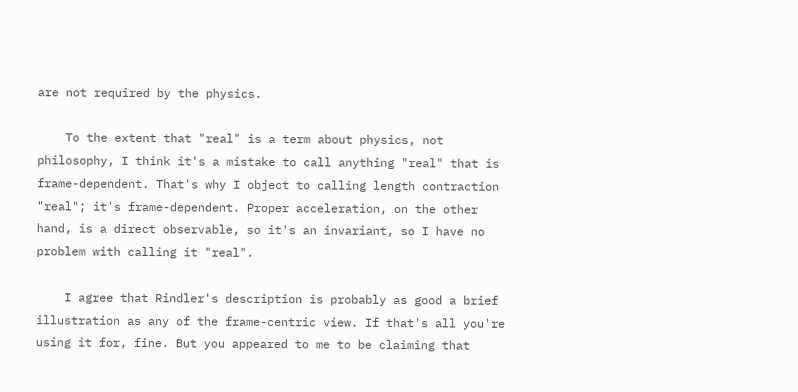are not required by the physics.

    To the extent that "real" is a term about physics, not philosophy, I think it's a mistake to call anything "real" that is frame-dependent. That's why I object to calling length contraction "real"; it's frame-dependent. Proper acceleration, on the other hand, is a direct observable, so it's an invariant, so I have no problem with calling it "real".

    I agree that Rindler's description is probably as good a brief illustration as any of the frame-centric view. If that's all you're using it for, fine. But you appeared to me to be claiming that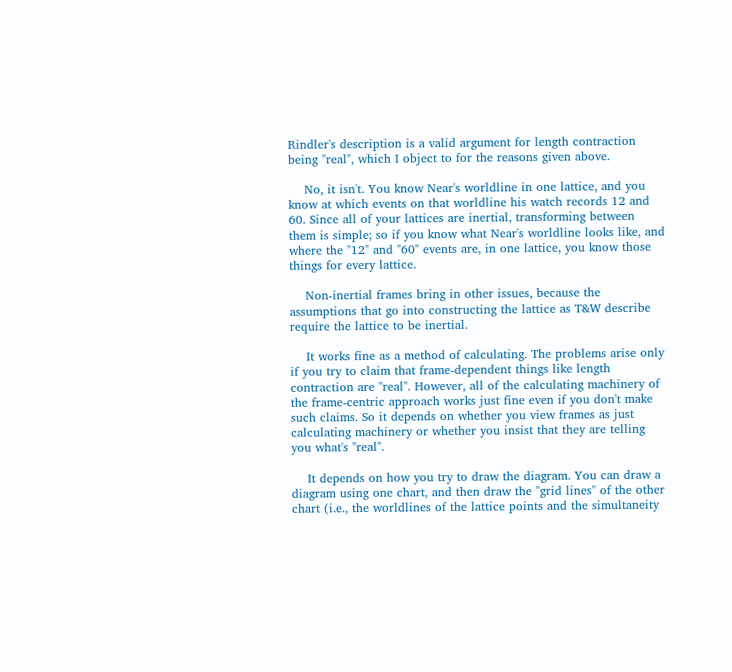Rindler's description is a valid argument for length contraction being "real", which I object to for the reasons given above.

    No, it isn't. You know Near's worldline in one lattice, and you know at which events on that worldline his watch records 12 and 60. Since all of your lattices are inertial, transforming between them is simple; so if you know what Near's worldline looks like, and where the "12" and "60" events are, in one lattice, you know those things for every lattice.

    Non-inertial frames bring in other issues, because the assumptions that go into constructing the lattice as T&W describe require the lattice to be inertial.

    It works fine as a method of calculating. The problems arise only if you try to claim that frame-dependent things like length contraction are "real". However, all of the calculating machinery of the frame-centric approach works just fine even if you don't make such claims. So it depends on whether you view frames as just calculating machinery or whether you insist that they are telling you what's "real".

    It depends on how you try to draw the diagram. You can draw a diagram using one chart, and then draw the "grid lines" of the other chart (i.e., the worldlines of the lattice points and the simultaneity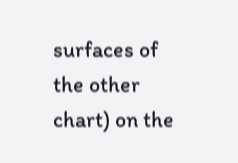surfaces of the other chart) on the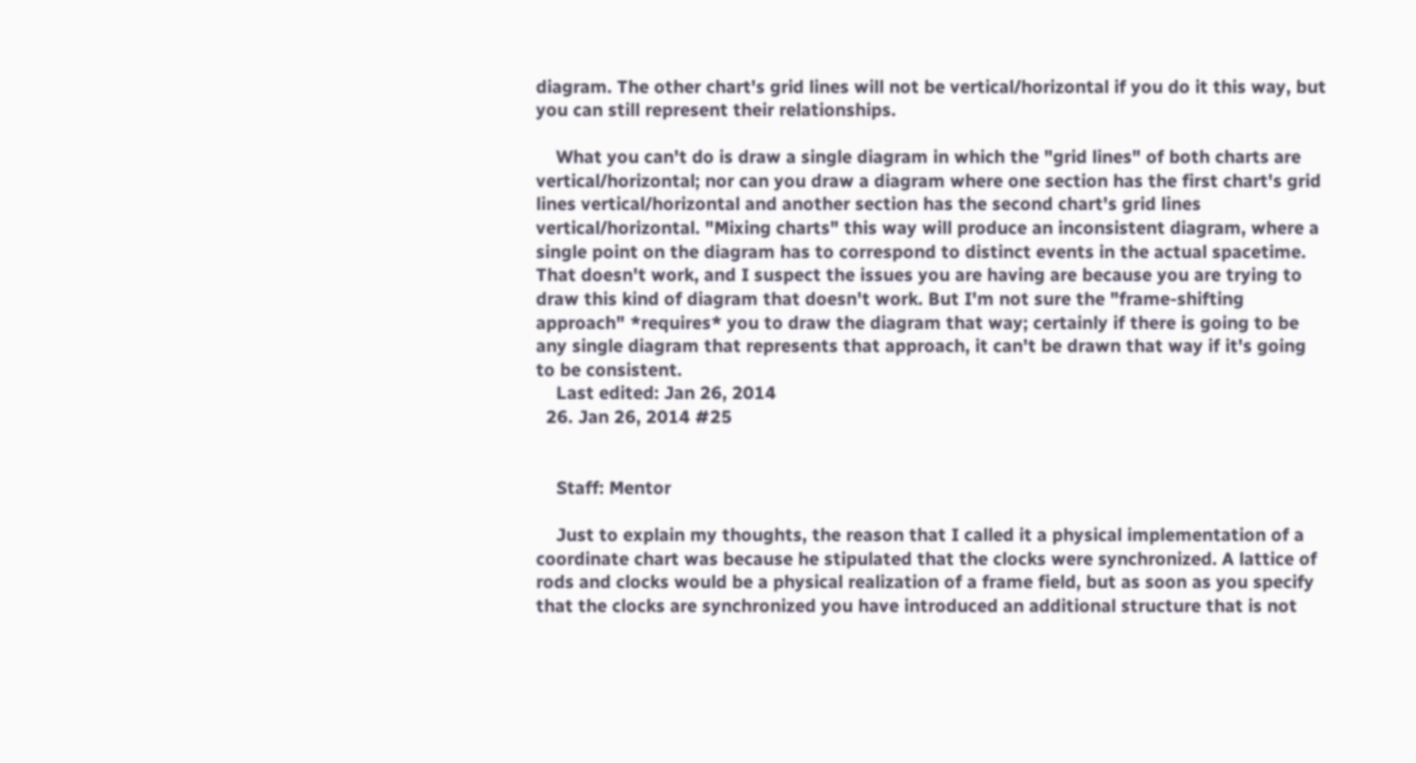diagram. The other chart's grid lines will not be vertical/horizontal if you do it this way, but you can still represent their relationships.

    What you can't do is draw a single diagram in which the "grid lines" of both charts are vertical/horizontal; nor can you draw a diagram where one section has the first chart's grid lines vertical/horizontal and another section has the second chart's grid lines vertical/horizontal. "Mixing charts" this way will produce an inconsistent diagram, where a single point on the diagram has to correspond to distinct events in the actual spacetime. That doesn't work, and I suspect the issues you are having are because you are trying to draw this kind of diagram that doesn't work. But I'm not sure the "frame-shifting approach" *requires* you to draw the diagram that way; certainly if there is going to be any single diagram that represents that approach, it can't be drawn that way if it's going to be consistent.
    Last edited: Jan 26, 2014
  26. Jan 26, 2014 #25


    Staff: Mentor

    Just to explain my thoughts, the reason that I called it a physical implementation of a coordinate chart was because he stipulated that the clocks were synchronized. A lattice of rods and clocks would be a physical realization of a frame field, but as soon as you specify that the clocks are synchronized you have introduced an additional structure that is not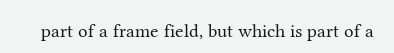part of a frame field, but which is part of a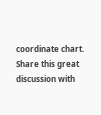coordinate chart.
Share this great discussion with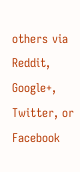others via Reddit, Google+, Twitter, or Facebook